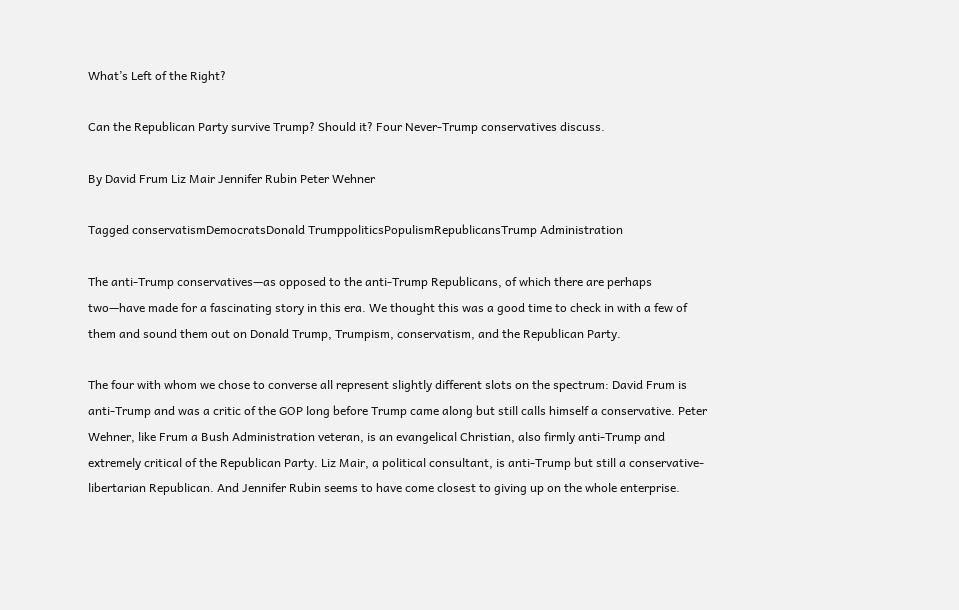What’s Left of the Right?

Can the Republican Party survive Trump? Should it? Four Never-Trump conservatives discuss.

By David Frum Liz Mair Jennifer Rubin Peter Wehner

Tagged conservatismDemocratsDonald TrumppoliticsPopulismRepublicansTrump Administration

The anti-Trump conservatives—as opposed to the anti-Trump Republicans, of which there are perhaps two—have made for a fascinating story in this era. We thought this was a good time to check in with a few of them and sound them out on Donald Trump, Trumpism, conservatism, and the Republican Party.

The four with whom we chose to converse all represent slightly different slots on the spectrum: David Frum is anti-Trump and was a critic of the GOP long before Trump came along but still calls himself a conservative. Peter Wehner, like Frum a Bush Administration veteran, is an evangelical Christian, also firmly anti-Trump and extremely critical of the Republican Party. Liz Mair, a political consultant, is anti-Trump but still a conservative-libertarian Republican. And Jennifer Rubin seems to have come closest to giving up on the whole enterprise.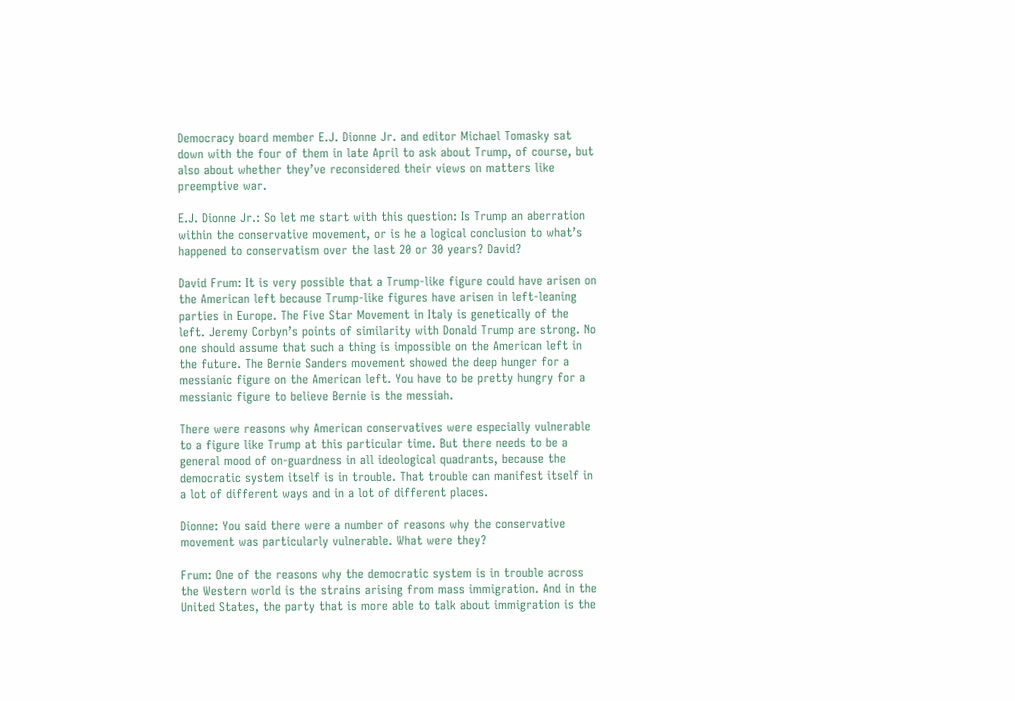Democracy board member E.J. Dionne Jr. and editor Michael Tomasky sat down with the four of them in late April to ask about Trump, of course, but also about whether they’ve reconsidered their views on matters like preemptive war.

E.J. Dionne Jr.: So let me start with this question: Is Trump an aberration within the conservative movement, or is he a logical conclusion to what’s happened to conservatism over the last 20 or 30 years? David?

David Frum: It is very possible that a Trump-like figure could have arisen on the American left because Trump-like figures have arisen in left-leaning parties in Europe. The Five Star Movement in Italy is genetically of the left. Jeremy Corbyn’s points of similarity with Donald Trump are strong. No one should assume that such a thing is impossible on the American left in the future. The Bernie Sanders movement showed the deep hunger for a messianic figure on the American left. You have to be pretty hungry for a messianic figure to believe Bernie is the messiah.

There were reasons why American conservatives were especially vulnerable to a figure like Trump at this particular time. But there needs to be a general mood of on-guardness in all ideological quadrants, because the democratic system itself is in trouble. That trouble can manifest itself in a lot of different ways and in a lot of different places.

Dionne: You said there were a number of reasons why the conservative movement was particularly vulnerable. What were they?

Frum: One of the reasons why the democratic system is in trouble across the Western world is the strains arising from mass immigration. And in the United States, the party that is more able to talk about immigration is the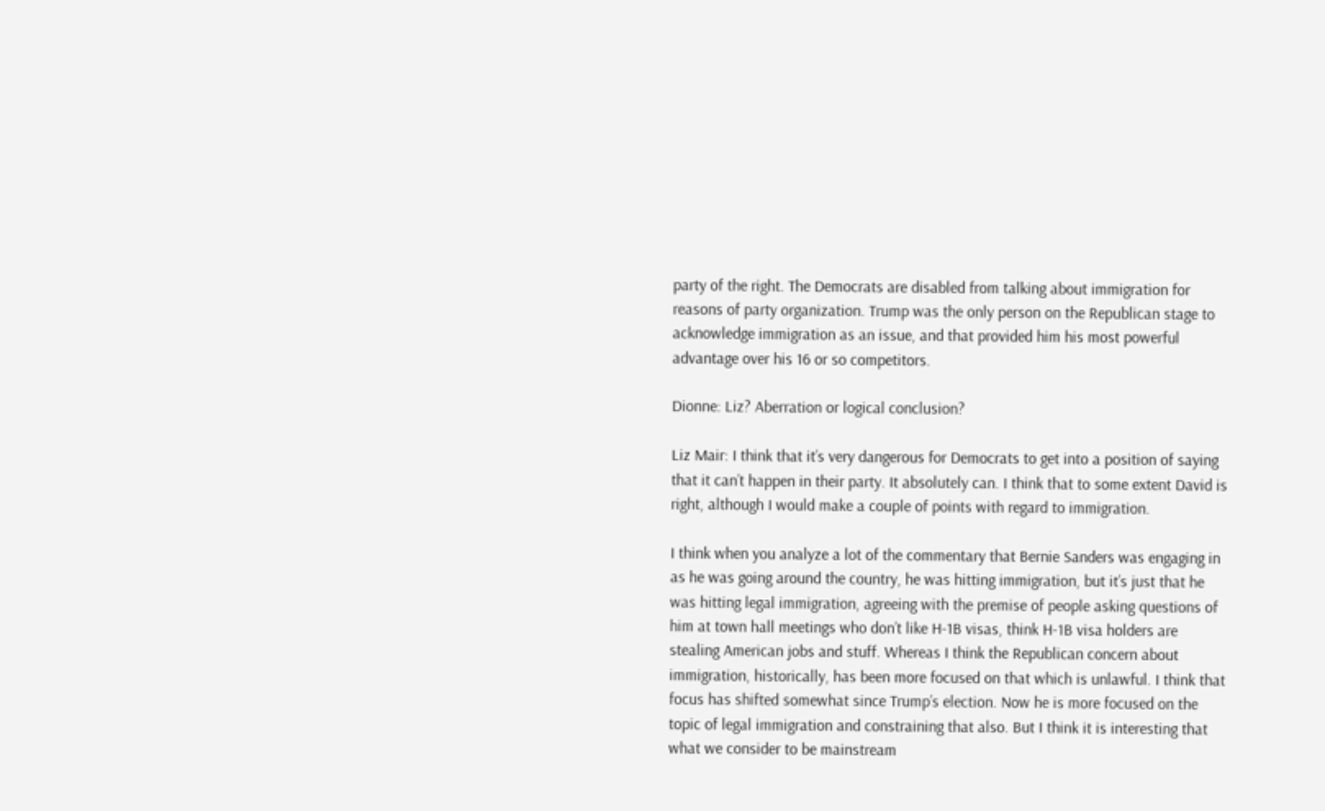party of the right. The Democrats are disabled from talking about immigration for reasons of party organization. Trump was the only person on the Republican stage to acknowledge immigration as an issue, and that provided him his most powerful advantage over his 16 or so competitors.

Dionne: Liz? Aberration or logical conclusion?

Liz Mair: I think that it’s very dangerous for Democrats to get into a position of saying that it can’t happen in their party. It absolutely can. I think that to some extent David is right, although I would make a couple of points with regard to immigration.

I think when you analyze a lot of the commentary that Bernie Sanders was engaging in as he was going around the country, he was hitting immigration, but it’s just that he was hitting legal immigration, agreeing with the premise of people asking questions of him at town hall meetings who don’t like H-1B visas, think H-1B visa holders are stealing American jobs and stuff. Whereas I think the Republican concern about immigration, historically, has been more focused on that which is unlawful. I think that focus has shifted somewhat since Trump’s election. Now he is more focused on the topic of legal immigration and constraining that also. But I think it is interesting that what we consider to be mainstream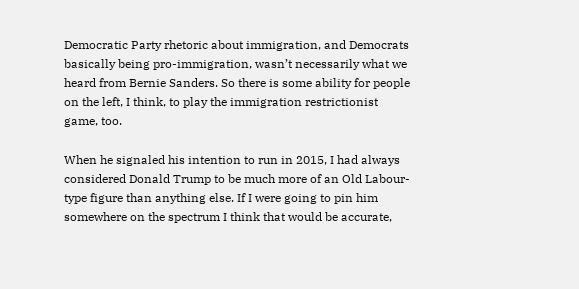Democratic Party rhetoric about immigration, and Democrats basically being pro-immigration, wasn’t necessarily what we heard from Bernie Sanders. So there is some ability for people on the left, I think, to play the immigration restrictionist game, too.

When he signaled his intention to run in 2015, I had always considered Donald Trump to be much more of an Old Labour-type figure than anything else. If I were going to pin him somewhere on the spectrum I think that would be accurate,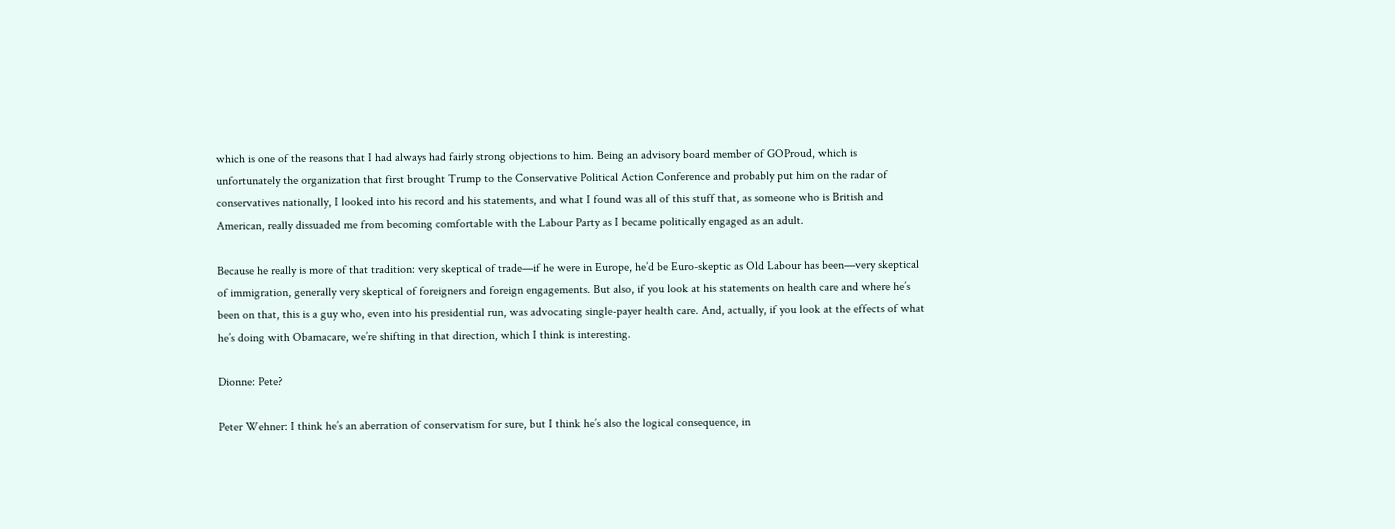which is one of the reasons that I had always had fairly strong objections to him. Being an advisory board member of GOProud, which is unfortunately the organization that first brought Trump to the Conservative Political Action Conference and probably put him on the radar of conservatives nationally, I looked into his record and his statements, and what I found was all of this stuff that, as someone who is British and American, really dissuaded me from becoming comfortable with the Labour Party as I became politically engaged as an adult.

Because he really is more of that tradition: very skeptical of trade—if he were in Europe, he’d be Euro-skeptic as Old Labour has been—very skeptical of immigration, generally very skeptical of foreigners and foreign engagements. But also, if you look at his statements on health care and where he’s been on that, this is a guy who, even into his presidential run, was advocating single-payer health care. And, actually, if you look at the effects of what he’s doing with Obamacare, we’re shifting in that direction, which I think is interesting.

Dionne: Pete?

Peter Wehner: I think he’s an aberration of conservatism for sure, but I think he’s also the logical consequence, in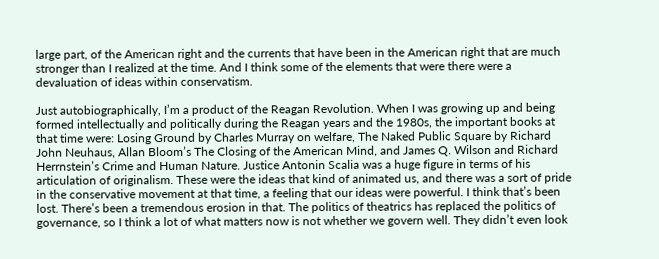large part, of the American right and the currents that have been in the American right that are much stronger than I realized at the time. And I think some of the elements that were there were a devaluation of ideas within conservatism.

Just autobiographically, I’m a product of the Reagan Revolution. When I was growing up and being formed intellectually and politically during the Reagan years and the 1980s, the important books at that time were: Losing Ground by Charles Murray on welfare, The Naked Public Square by Richard John Neuhaus, Allan Bloom’s The Closing of the American Mind, and James Q. Wilson and Richard Herrnstein’s Crime and Human Nature. Justice Antonin Scalia was a huge figure in terms of his articulation of originalism. These were the ideas that kind of animated us, and there was a sort of pride in the conservative movement at that time, a feeling that our ideas were powerful. I think that’s been lost. There’s been a tremendous erosion in that. The politics of theatrics has replaced the politics of governance, so I think a lot of what matters now is not whether we govern well. They didn’t even look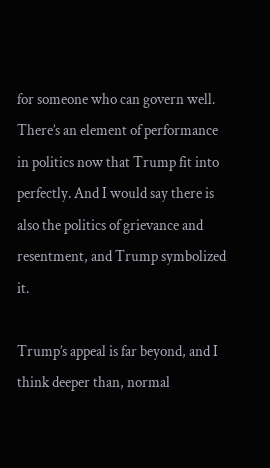for someone who can govern well. There’s an element of performance in politics now that Trump fit into perfectly. And I would say there is also the politics of grievance and resentment, and Trump symbolized it.

Trump’s appeal is far beyond, and I think deeper than, normal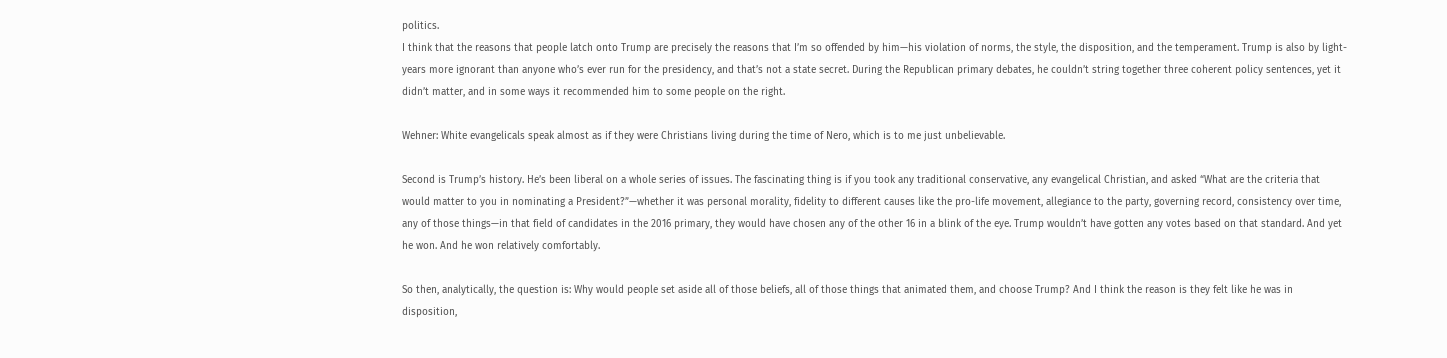politics.
I think that the reasons that people latch onto Trump are precisely the reasons that I’m so offended by him—his violation of norms, the style, the disposition, and the temperament. Trump is also by light-years more ignorant than anyone who’s ever run for the presidency, and that’s not a state secret. During the Republican primary debates, he couldn’t string together three coherent policy sentences, yet it didn’t matter, and in some ways it recommended him to some people on the right.

Wehner: White evangelicals speak almost as if they were Christians living during the time of Nero, which is to me just unbelievable.

Second is Trump’s history. He’s been liberal on a whole series of issues. The fascinating thing is if you took any traditional conservative, any evangelical Christian, and asked “What are the criteria that would matter to you in nominating a President?”—whether it was personal morality, fidelity to different causes like the pro-life movement, allegiance to the party, governing record, consistency over time, any of those things—in that field of candidates in the 2016 primary, they would have chosen any of the other 16 in a blink of the eye. Trump wouldn’t have gotten any votes based on that standard. And yet he won. And he won relatively comfortably.

So then, analytically, the question is: Why would people set aside all of those beliefs, all of those things that animated them, and choose Trump? And I think the reason is they felt like he was in disposition,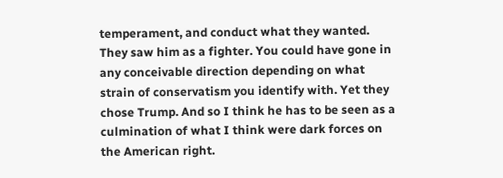temperament, and conduct what they wanted. They saw him as a fighter. You could have gone in any conceivable direction depending on what strain of conservatism you identify with. Yet they chose Trump. And so I think he has to be seen as a culmination of what I think were dark forces on the American right.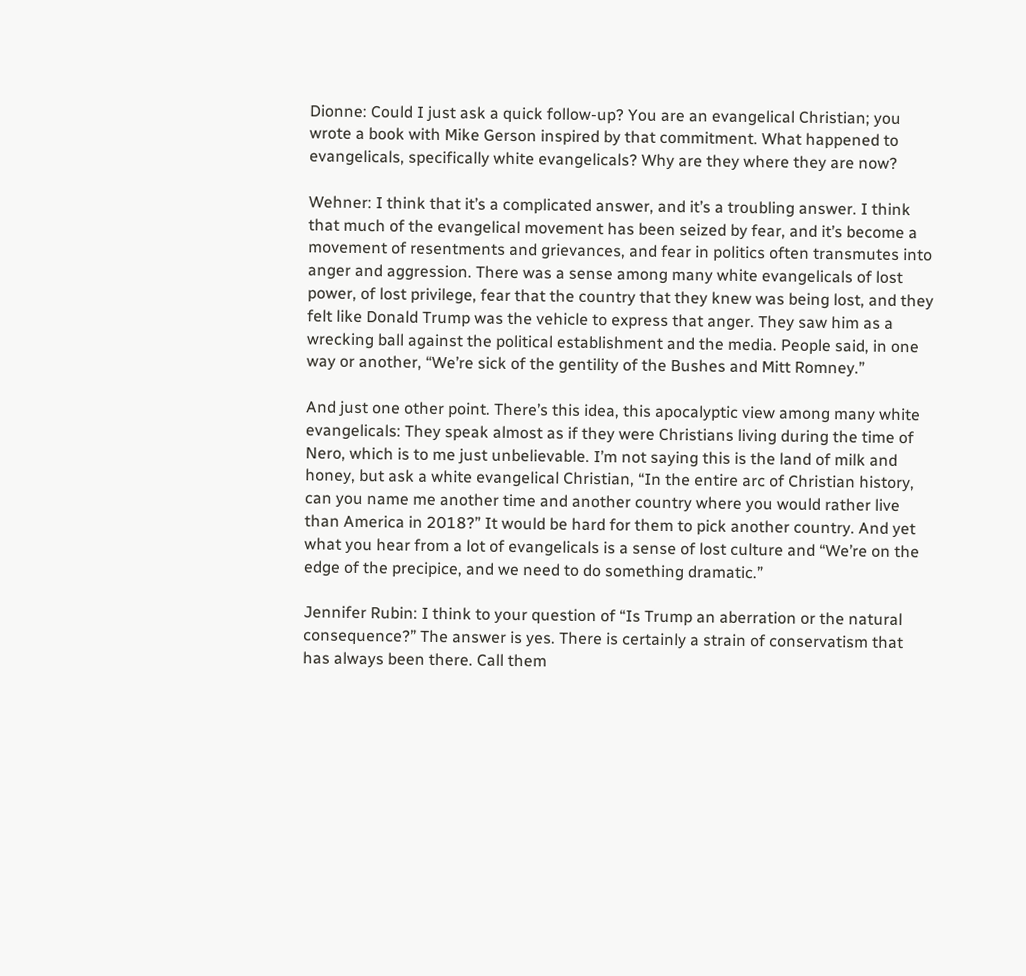Dionne: Could I just ask a quick follow-up? You are an evangelical Christian; you wrote a book with Mike Gerson inspired by that commitment. What happened to evangelicals, specifically white evangelicals? Why are they where they are now?

Wehner: I think that it’s a complicated answer, and it’s a troubling answer. I think that much of the evangelical movement has been seized by fear, and it’s become a movement of resentments and grievances, and fear in politics often transmutes into anger and aggression. There was a sense among many white evangelicals of lost power, of lost privilege, fear that the country that they knew was being lost, and they felt like Donald Trump was the vehicle to express that anger. They saw him as a wrecking ball against the political establishment and the media. People said, in one way or another, “We’re sick of the gentility of the Bushes and Mitt Romney.”

And just one other point. There’s this idea, this apocalyptic view among many white evangelicals: They speak almost as if they were Christians living during the time of Nero, which is to me just unbelievable. I’m not saying this is the land of milk and honey, but ask a white evangelical Christian, “In the entire arc of Christian history, can you name me another time and another country where you would rather live than America in 2018?” It would be hard for them to pick another country. And yet what you hear from a lot of evangelicals is a sense of lost culture and “We’re on the edge of the precipice, and we need to do something dramatic.”

Jennifer Rubin: I think to your question of “Is Trump an aberration or the natural consequence?” The answer is yes. There is certainly a strain of conservatism that has always been there. Call them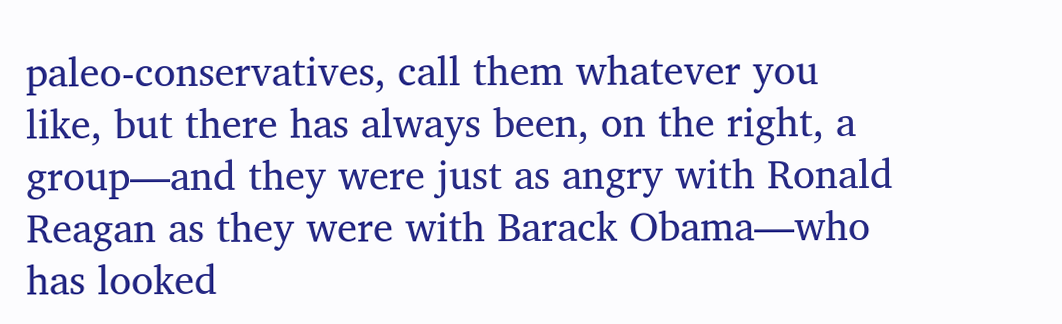paleo-conservatives, call them whatever you like, but there has always been, on the right, a group—and they were just as angry with Ronald Reagan as they were with Barack Obama—who has looked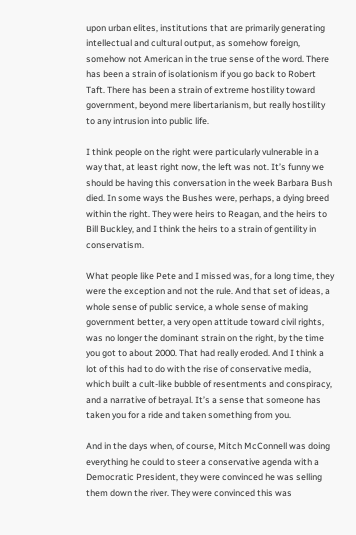upon urban elites, institutions that are primarily generating intellectual and cultural output, as somehow foreign, somehow not American in the true sense of the word. There has been a strain of isolationism if you go back to Robert Taft. There has been a strain of extreme hostility toward government, beyond mere libertarianism, but really hostility to any intrusion into public life.

I think people on the right were particularly vulnerable in a way that, at least right now, the left was not. It’s funny we should be having this conversation in the week Barbara Bush died. In some ways the Bushes were, perhaps, a dying breed within the right. They were heirs to Reagan, and the heirs to Bill Buckley, and I think the heirs to a strain of gentility in conservatism.

What people like Pete and I missed was, for a long time, they were the exception and not the rule. And that set of ideas, a whole sense of public service, a whole sense of making government better, a very open attitude toward civil rights, was no longer the dominant strain on the right, by the time you got to about 2000. That had really eroded. And I think a lot of this had to do with the rise of conservative media, which built a cult-like bubble of resentments and conspiracy, and a narrative of betrayal. It’s a sense that someone has taken you for a ride and taken something from you.

And in the days when, of course, Mitch McConnell was doing everything he could to steer a conservative agenda with a Democratic President, they were convinced he was selling them down the river. They were convinced this was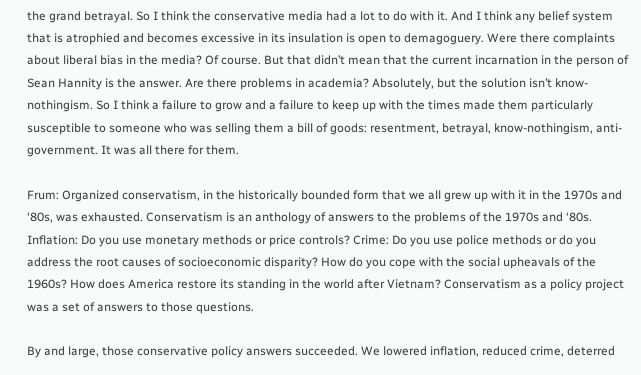the grand betrayal. So I think the conservative media had a lot to do with it. And I think any belief system that is atrophied and becomes excessive in its insulation is open to demagoguery. Were there complaints about liberal bias in the media? Of course. But that didn’t mean that the current incarnation in the person of Sean Hannity is the answer. Are there problems in academia? Absolutely, but the solution isn’t know-nothingism. So I think a failure to grow and a failure to keep up with the times made them particularly susceptible to someone who was selling them a bill of goods: resentment, betrayal, know-nothingism, anti-government. It was all there for them.

Frum: Organized conservatism, in the historically bounded form that we all grew up with it in the 1970s and ‘80s, was exhausted. Conservatism is an anthology of answers to the problems of the 1970s and ‘80s. Inflation: Do you use monetary methods or price controls? Crime: Do you use police methods or do you address the root causes of socioeconomic disparity? How do you cope with the social upheavals of the 1960s? How does America restore its standing in the world after Vietnam? Conservatism as a policy project was a set of answers to those questions.

By and large, those conservative policy answers succeeded. We lowered inflation, reduced crime, deterred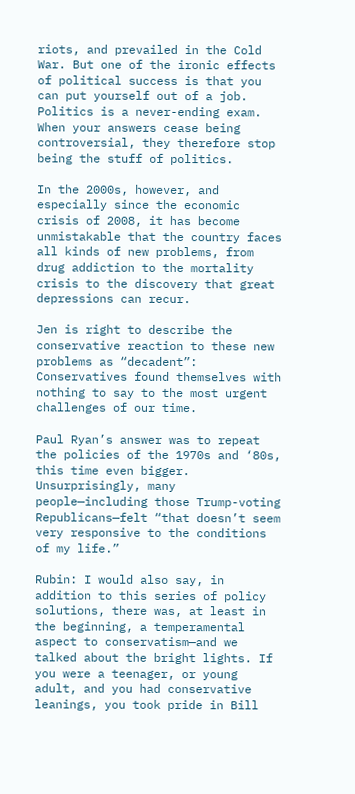riots, and prevailed in the Cold War. But one of the ironic effects of political success is that you can put yourself out of a job. Politics is a never-ending exam. When your answers cease being controversial, they therefore stop being the stuff of politics.

In the 2000s, however, and especially since the economic crisis of 2008, it has become unmistakable that the country faces all kinds of new problems, from drug addiction to the mortality crisis to the discovery that great depressions can recur.

Jen is right to describe the conservative reaction to these new problems as “decadent”: Conservatives found themselves with nothing to say to the most urgent challenges of our time.

Paul Ryan’s answer was to repeat the policies of the 1970s and ‘80s, this time even bigger. Unsurprisingly, many people—including those Trump-voting Republicans—felt “that doesn’t seem very responsive to the conditions of my life.”

Rubin: I would also say, in addition to this series of policy solutions, there was, at least in the beginning, a temperamental aspect to conservatism—and we talked about the bright lights. If you were a teenager, or young adult, and you had conservative leanings, you took pride in Bill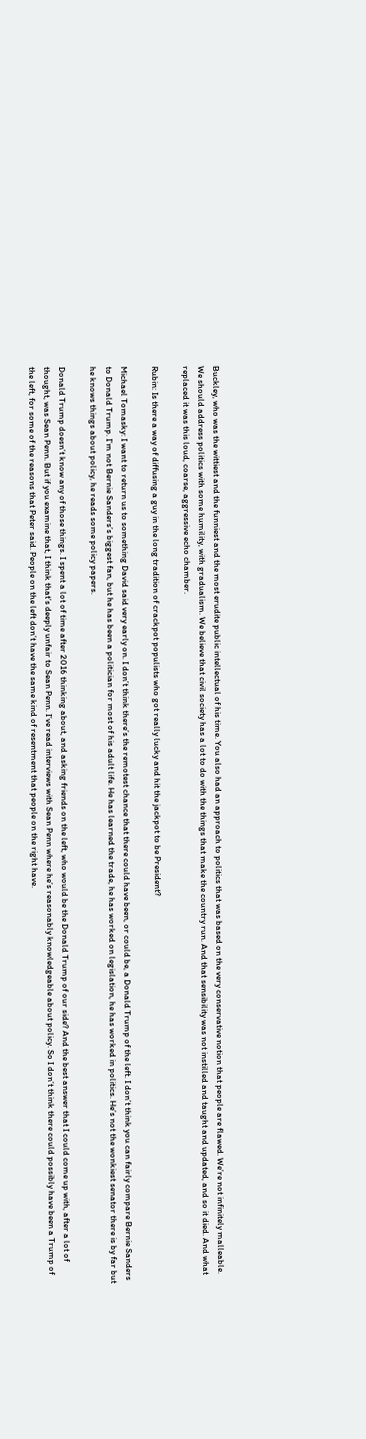Buckley, who was the wittiest and the funniest and the most erudite public intellectual of his time. You also had an approach to politics that was based on the very conservative notion that people are flawed. We’re not infinitely malleable. We should address politics with some humility, with gradualism. We believe that civil society has a lot to do with the things that make the country run. And that sensibility was not instilled and taught and updated, and so it died. And what replaced it was this loud, coarse, aggressive echo chamber.

Rubin: Is there a way of diffusing a guy in the long tradition of crackpot populists who got really lucky and hit the jackpot to be President?

Michael Tomasky: I want to return us to something David said very early on. I don’t think there’s the remotest chance that there could have been, or could be, a Donald Trump of the left. I don’t think you can fairly compare Bernie Sanders to Donald Trump. I’m not Bernie Sanders’s biggest fan, but he has been a politician for most of his adult life. He has learned the trade, he has worked on legislation, he has worked in politics. He’s not the wonkiest senator there is by far but he knows things about policy, he reads some policy papers.

Donald Trump doesn’t know any of those things. I spent a lot of time after 2016 thinking about, and asking friends on the left, who would be the Donald Trump of our side? And the best answer that I could come up with, after a lot of thought, was Sean Penn. But if you examine that, I think that’s deeply unfair to Sean Penn. I’ve read interviews with Sean Penn where he’s reasonably knowledgeable about policy. So I don’t think there could possibly have been a Trump of the left, for some of the reasons that Peter said. People on the left don’t have the same kind of resentment that people on the right have.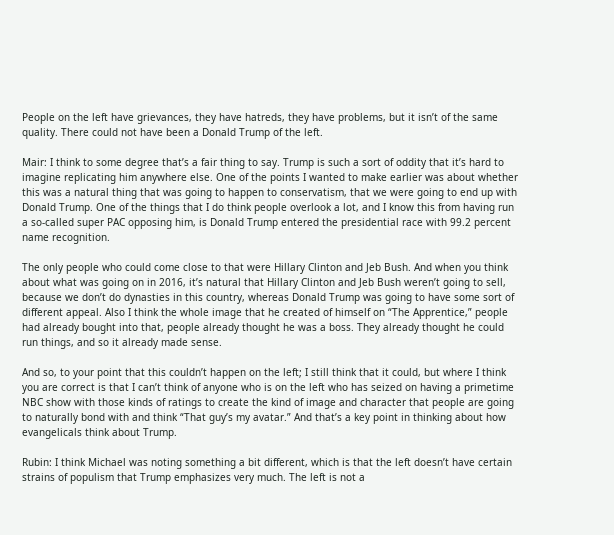People on the left have grievances, they have hatreds, they have problems, but it isn’t of the same quality. There could not have been a Donald Trump of the left.

Mair: I think to some degree that’s a fair thing to say. Trump is such a sort of oddity that it’s hard to imagine replicating him anywhere else. One of the points I wanted to make earlier was about whether this was a natural thing that was going to happen to conservatism, that we were going to end up with Donald Trump. One of the things that I do think people overlook a lot, and I know this from having run a so-called super PAC opposing him, is Donald Trump entered the presidential race with 99.2 percent name recognition.

The only people who could come close to that were Hillary Clinton and Jeb Bush. And when you think about what was going on in 2016, it’s natural that Hillary Clinton and Jeb Bush weren’t going to sell, because we don’t do dynasties in this country, whereas Donald Trump was going to have some sort of different appeal. Also I think the whole image that he created of himself on “The Apprentice,” people had already bought into that, people already thought he was a boss. They already thought he could run things, and so it already made sense.

And so, to your point that this couldn’t happen on the left; I still think that it could, but where I think you are correct is that I can’t think of anyone who is on the left who has seized on having a primetime NBC show with those kinds of ratings to create the kind of image and character that people are going to naturally bond with and think “That guy’s my avatar.” And that’s a key point in thinking about how evangelicals think about Trump.

Rubin: I think Michael was noting something a bit different, which is that the left doesn’t have certain strains of populism that Trump emphasizes very much. The left is not a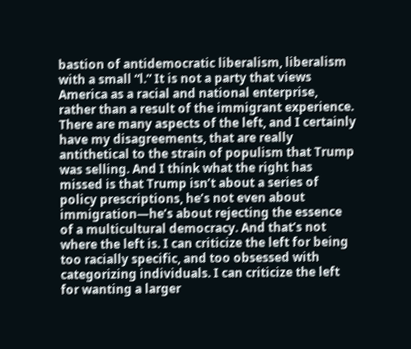bastion of antidemocratic liberalism, liberalism with a small “l.” It is not a party that views America as a racial and national enterprise, rather than a result of the immigrant experience. There are many aspects of the left, and I certainly have my disagreements, that are really antithetical to the strain of populism that Trump was selling. And I think what the right has missed is that Trump isn’t about a series of policy prescriptions, he’s not even about immigration—he’s about rejecting the essence of a multicultural democracy. And that’s not where the left is. I can criticize the left for being too racially specific, and too obsessed with categorizing individuals. I can criticize the left for wanting a larger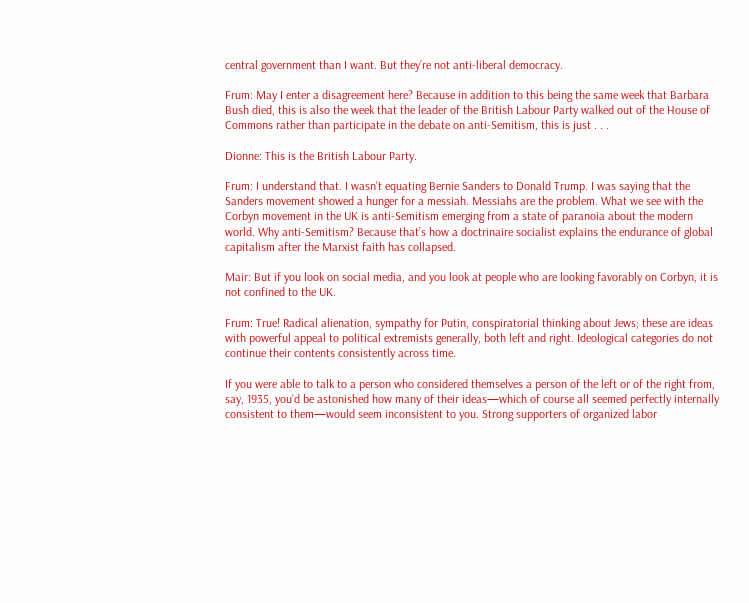central government than I want. But they’re not anti-liberal democracy.

Frum: May I enter a disagreement here? Because in addition to this being the same week that Barbara Bush died, this is also the week that the leader of the British Labour Party walked out of the House of Commons rather than participate in the debate on anti-Semitism, this is just . . .

Dionne: This is the British Labour Party.

Frum: I understand that. I wasn’t equating Bernie Sanders to Donald Trump. I was saying that the Sanders movement showed a hunger for a messiah. Messiahs are the problem. What we see with the Corbyn movement in the UK is anti-Semitism emerging from a state of paranoia about the modern world. Why anti-Semitism? Because that’s how a doctrinaire socialist explains the endurance of global capitalism after the Marxist faith has collapsed.

Mair: But if you look on social media, and you look at people who are looking favorably on Corbyn, it is not confined to the UK.

Frum: True! Radical alienation, sympathy for Putin, conspiratorial thinking about Jews; these are ideas with powerful appeal to political extremists generally, both left and right. Ideological categories do not continue their contents consistently across time.

If you were able to talk to a person who considered themselves a person of the left or of the right from, say, 1935, you’d be astonished how many of their ideas—which of course all seemed perfectly internally consistent to them—would seem inconsistent to you. Strong supporters of organized labor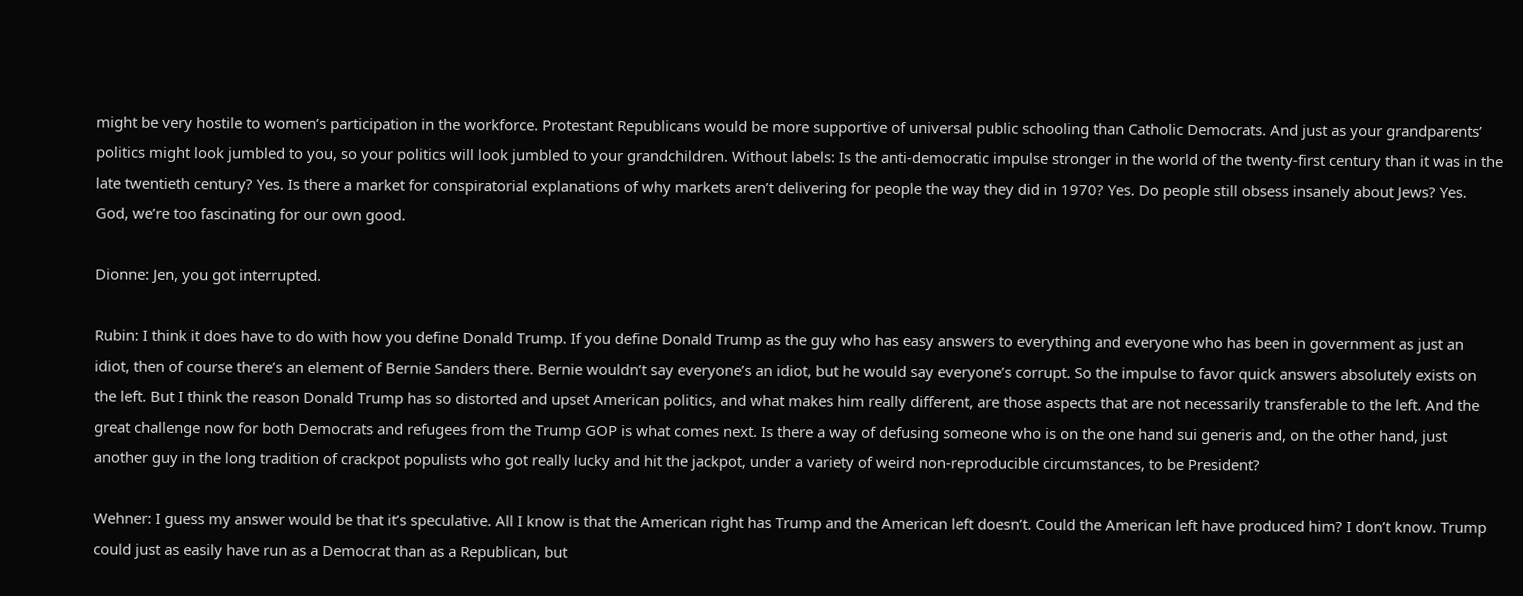might be very hostile to women’s participation in the workforce. Protestant Republicans would be more supportive of universal public schooling than Catholic Democrats. And just as your grandparents’ politics might look jumbled to you, so your politics will look jumbled to your grandchildren. Without labels: Is the anti-democratic impulse stronger in the world of the twenty-first century than it was in the late twentieth century? Yes. Is there a market for conspiratorial explanations of why markets aren’t delivering for people the way they did in 1970? Yes. Do people still obsess insanely about Jews? Yes. God, we’re too fascinating for our own good.

Dionne: Jen, you got interrupted.

Rubin: I think it does have to do with how you define Donald Trump. If you define Donald Trump as the guy who has easy answers to everything and everyone who has been in government as just an idiot, then of course there’s an element of Bernie Sanders there. Bernie wouldn’t say everyone’s an idiot, but he would say everyone’s corrupt. So the impulse to favor quick answers absolutely exists on the left. But I think the reason Donald Trump has so distorted and upset American politics, and what makes him really different, are those aspects that are not necessarily transferable to the left. And the great challenge now for both Democrats and refugees from the Trump GOP is what comes next. Is there a way of defusing someone who is on the one hand sui generis and, on the other hand, just another guy in the long tradition of crackpot populists who got really lucky and hit the jackpot, under a variety of weird non-reproducible circumstances, to be President?

Wehner: I guess my answer would be that it’s speculative. All I know is that the American right has Trump and the American left doesn’t. Could the American left have produced him? I don’t know. Trump could just as easily have run as a Democrat than as a Republican, but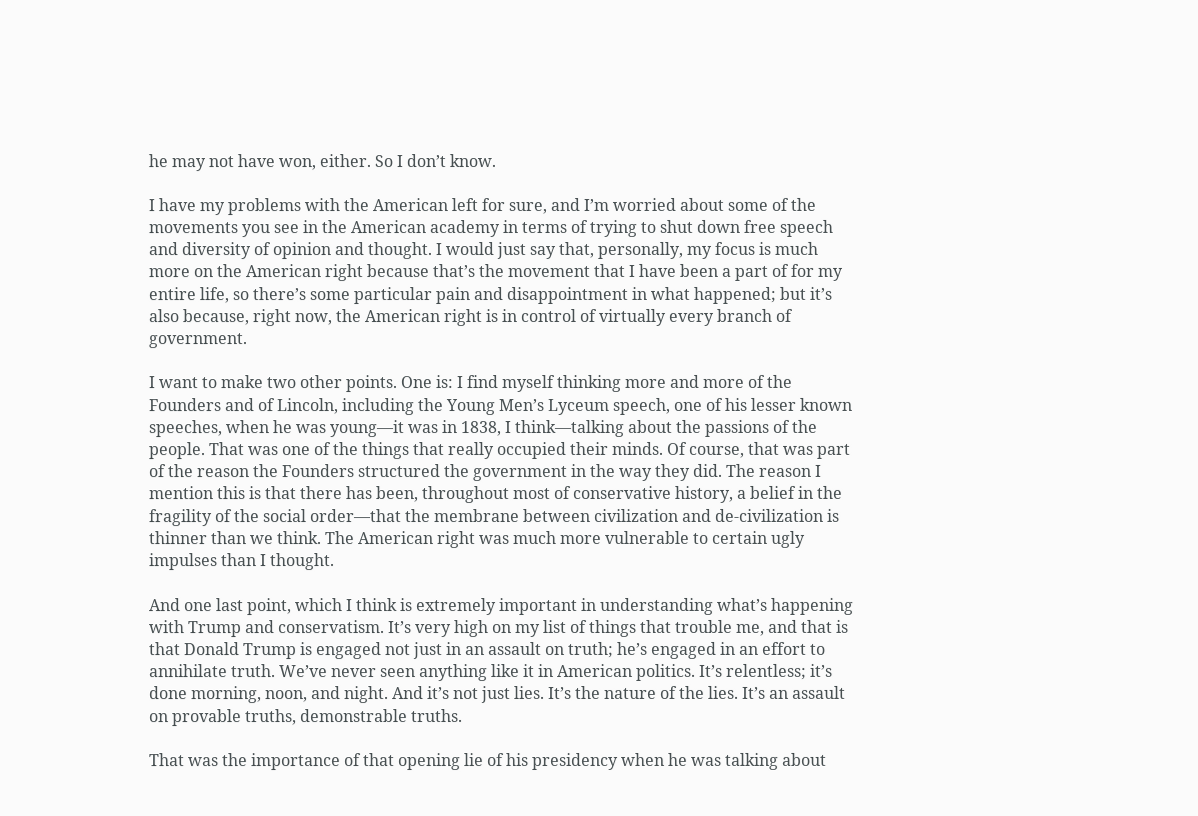he may not have won, either. So I don’t know.

I have my problems with the American left for sure, and I’m worried about some of the movements you see in the American academy in terms of trying to shut down free speech and diversity of opinion and thought. I would just say that, personally, my focus is much more on the American right because that’s the movement that I have been a part of for my entire life, so there’s some particular pain and disappointment in what happened; but it’s also because, right now, the American right is in control of virtually every branch of government.

I want to make two other points. One is: I find myself thinking more and more of the Founders and of Lincoln, including the Young Men’s Lyceum speech, one of his lesser known speeches, when he was young—it was in 1838, I think—talking about the passions of the people. That was one of the things that really occupied their minds. Of course, that was part of the reason the Founders structured the government in the way they did. The reason I mention this is that there has been, throughout most of conservative history, a belief in the fragility of the social order—that the membrane between civilization and de-civilization is thinner than we think. The American right was much more vulnerable to certain ugly impulses than I thought.

And one last point, which I think is extremely important in understanding what’s happening with Trump and conservatism. It’s very high on my list of things that trouble me, and that is that Donald Trump is engaged not just in an assault on truth; he’s engaged in an effort to annihilate truth. We’ve never seen anything like it in American politics. It’s relentless; it’s done morning, noon, and night. And it’s not just lies. It’s the nature of the lies. It’s an assault on provable truths, demonstrable truths.

That was the importance of that opening lie of his presidency when he was talking about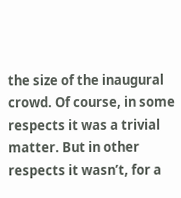the size of the inaugural crowd. Of course, in some respects it was a trivial matter. But in other respects it wasn’t, for a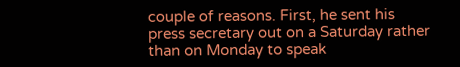couple of reasons. First, he sent his press secretary out on a Saturday rather than on Monday to speak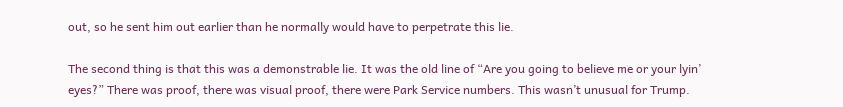out, so he sent him out earlier than he normally would have to perpetrate this lie.

The second thing is that this was a demonstrable lie. It was the old line of “Are you going to believe me or your lyin’ eyes?” There was proof, there was visual proof, there were Park Service numbers. This wasn’t unusual for Trump.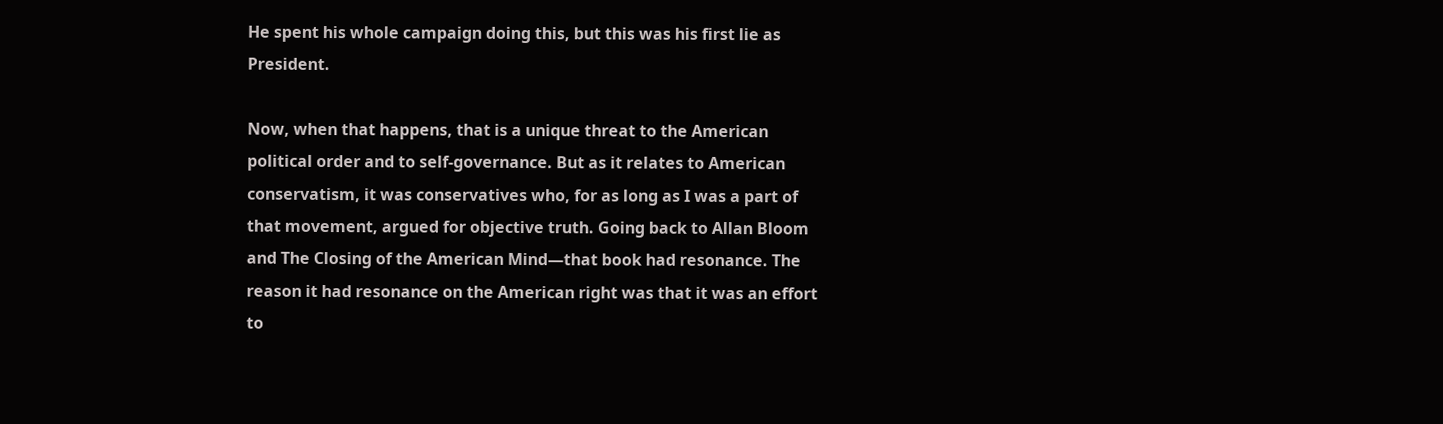He spent his whole campaign doing this, but this was his first lie as President.

Now, when that happens, that is a unique threat to the American political order and to self-governance. But as it relates to American conservatism, it was conservatives who, for as long as I was a part of that movement, argued for objective truth. Going back to Allan Bloom and The Closing of the American Mind—that book had resonance. The reason it had resonance on the American right was that it was an effort to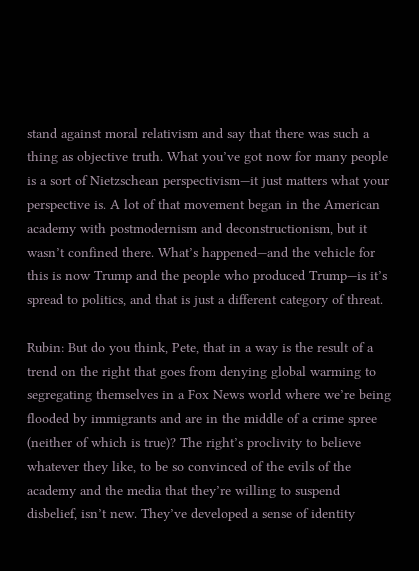stand against moral relativism and say that there was such a thing as objective truth. What you’ve got now for many people is a sort of Nietzschean perspectivism—it just matters what your perspective is. A lot of that movement began in the American academy with postmodernism and deconstructionism, but it wasn’t confined there. What’s happened—and the vehicle for this is now Trump and the people who produced Trump—is it’s spread to politics, and that is just a different category of threat.

Rubin: But do you think, Pete, that in a way is the result of a trend on the right that goes from denying global warming to segregating themselves in a Fox News world where we’re being flooded by immigrants and are in the middle of a crime spree (neither of which is true)? The right’s proclivity to believe whatever they like, to be so convinced of the evils of the academy and the media that they’re willing to suspend disbelief, isn’t new. They’ve developed a sense of identity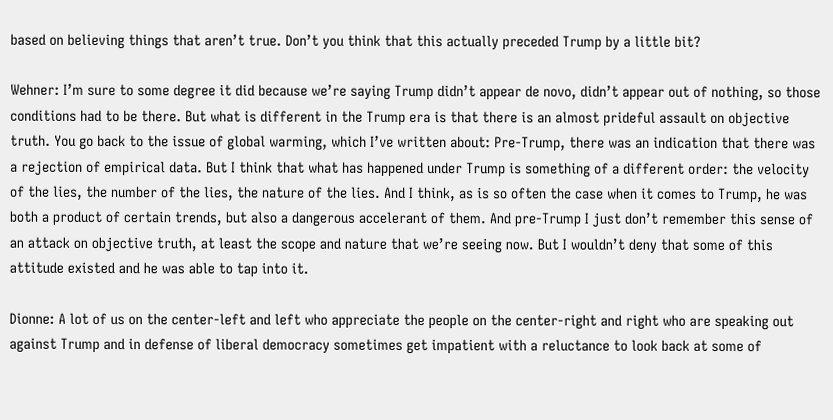based on believing things that aren’t true. Don’t you think that this actually preceded Trump by a little bit?

Wehner: I’m sure to some degree it did because we’re saying Trump didn’t appear de novo, didn’t appear out of nothing, so those conditions had to be there. But what is different in the Trump era is that there is an almost prideful assault on objective truth. You go back to the issue of global warming, which I’ve written about: Pre-Trump, there was an indication that there was a rejection of empirical data. But I think that what has happened under Trump is something of a different order: the velocity of the lies, the number of the lies, the nature of the lies. And I think, as is so often the case when it comes to Trump, he was both a product of certain trends, but also a dangerous accelerant of them. And pre-Trump I just don’t remember this sense of an attack on objective truth, at least the scope and nature that we’re seeing now. But I wouldn’t deny that some of this attitude existed and he was able to tap into it.

Dionne: A lot of us on the center-left and left who appreciate the people on the center-right and right who are speaking out against Trump and in defense of liberal democracy sometimes get impatient with a reluctance to look back at some of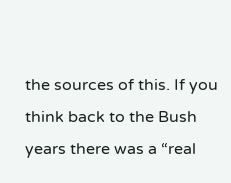the sources of this. If you think back to the Bush years there was a “real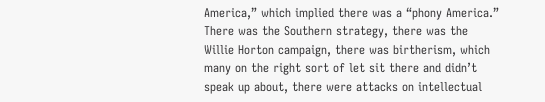America,” which implied there was a “phony America.” There was the Southern strategy, there was the Willie Horton campaign, there was birtherism, which many on the right sort of let sit there and didn’t speak up about, there were attacks on intellectual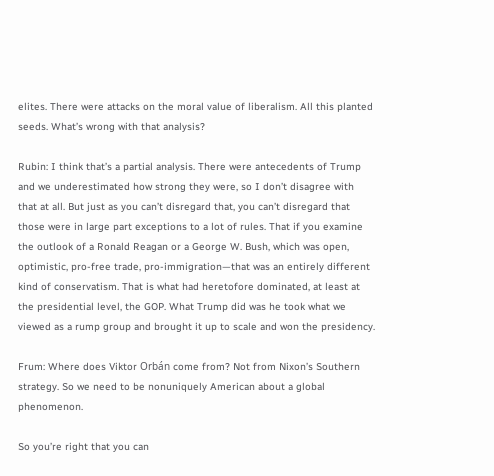elites. There were attacks on the moral value of liberalism. All this planted seeds. What’s wrong with that analysis?

Rubin: I think that’s a partial analysis. There were antecedents of Trump and we underestimated how strong they were, so I don’t disagree with that at all. But just as you can’t disregard that, you can’t disregard that those were in large part exceptions to a lot of rules. That if you examine the outlook of a Ronald Reagan or a George W. Bush, which was open, optimistic, pro-free trade, pro-immigration—that was an entirely different kind of conservatism. That is what had heretofore dominated, at least at the presidential level, the GOP. What Trump did was he took what we viewed as a rump group and brought it up to scale and won the presidency.

Frum: Where does Viktor Orbán come from? Not from Nixon’s Southern strategy. So we need to be nonuniquely American about a global phenomenon.

So you’re right that you can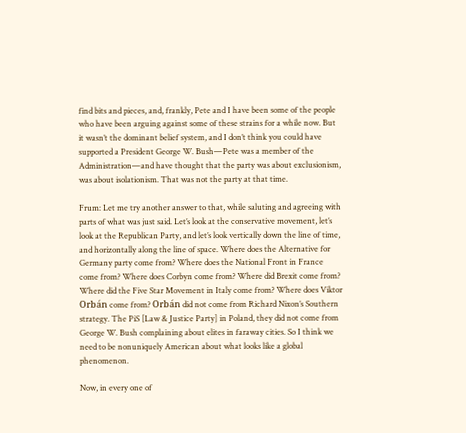find bits and pieces, and, frankly, Pete and I have been some of the people who have been arguing against some of these strains for a while now. But it wasn’t the dominant belief system, and I don’t think you could have supported a President George W. Bush—Pete was a member of the Administration—and have thought that the party was about exclusionism, was about isolationism. That was not the party at that time.

Frum: Let me try another answer to that, while saluting and agreeing with parts of what was just said. Let’s look at the conservative movement, let’s look at the Republican Party, and let’s look vertically down the line of time, and horizontally along the line of space. Where does the Alternative for Germany party come from? Where does the National Front in France come from? Where does Corbyn come from? Where did Brexit come from? Where did the Five Star Movement in Italy come from? Where does Viktor Orbán come from? Orbán did not come from Richard Nixon’s Southern strategy. The PiS [Law & Justice Party] in Poland, they did not come from George W. Bush complaining about elites in faraway cities. So I think we need to be nonuniquely American about what looks like a global phenomenon.

Now, in every one of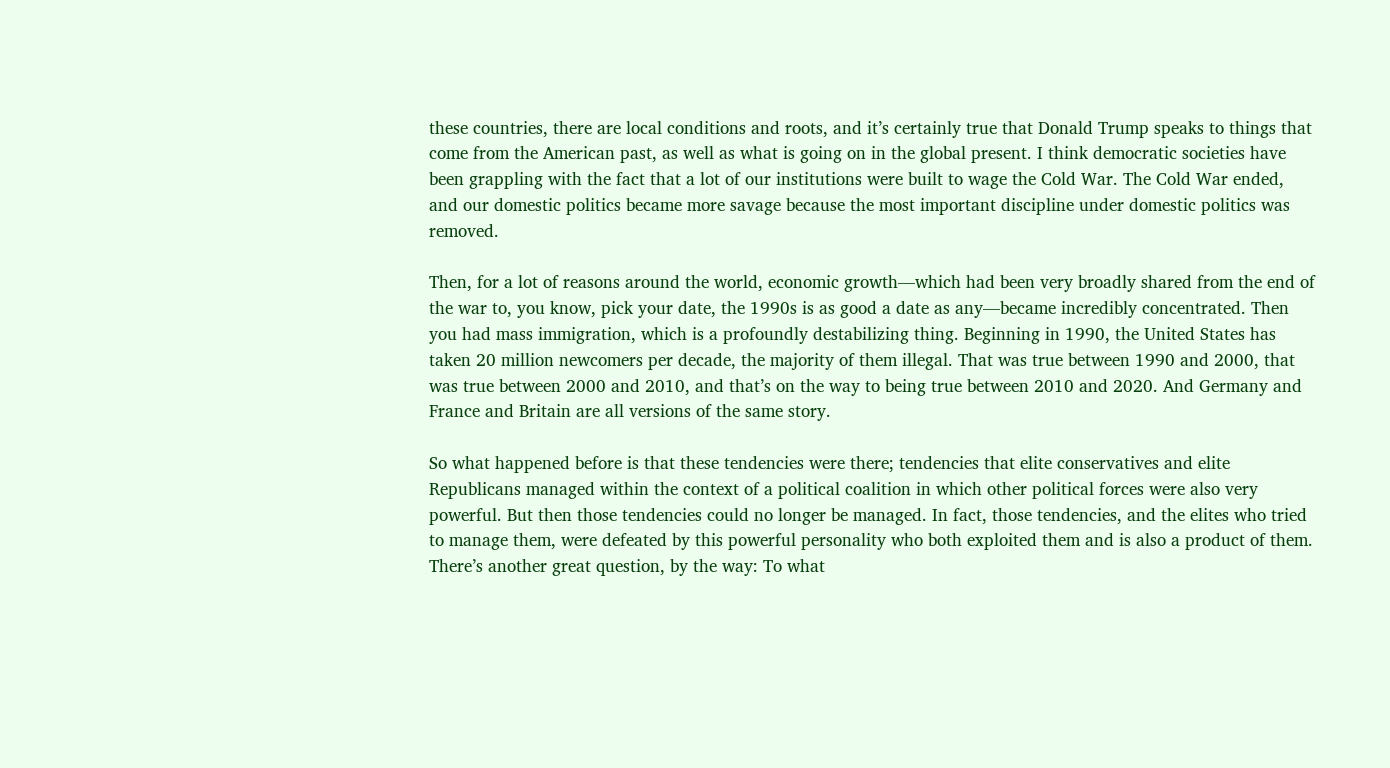these countries, there are local conditions and roots, and it’s certainly true that Donald Trump speaks to things that come from the American past, as well as what is going on in the global present. I think democratic societies have been grappling with the fact that a lot of our institutions were built to wage the Cold War. The Cold War ended, and our domestic politics became more savage because the most important discipline under domestic politics was removed.

Then, for a lot of reasons around the world, economic growth—which had been very broadly shared from the end of the war to, you know, pick your date, the 1990s is as good a date as any—became incredibly concentrated. Then you had mass immigration, which is a profoundly destabilizing thing. Beginning in 1990, the United States has taken 20 million newcomers per decade, the majority of them illegal. That was true between 1990 and 2000, that was true between 2000 and 2010, and that’s on the way to being true between 2010 and 2020. And Germany and France and Britain are all versions of the same story.

So what happened before is that these tendencies were there; tendencies that elite conservatives and elite Republicans managed within the context of a political coalition in which other political forces were also very powerful. But then those tendencies could no longer be managed. In fact, those tendencies, and the elites who tried to manage them, were defeated by this powerful personality who both exploited them and is also a product of them. There’s another great question, by the way: To what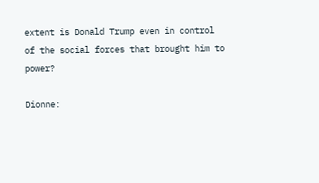extent is Donald Trump even in control of the social forces that brought him to power?

Dionne: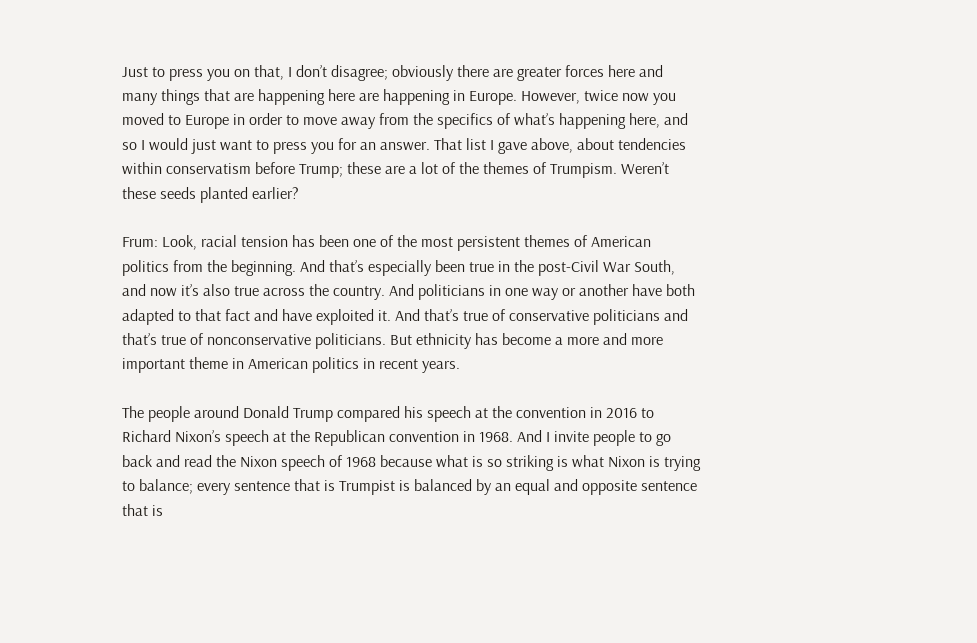Just to press you on that, I don’t disagree; obviously there are greater forces here and many things that are happening here are happening in Europe. However, twice now you moved to Europe in order to move away from the specifics of what’s happening here, and so I would just want to press you for an answer. That list I gave above, about tendencies within conservatism before Trump; these are a lot of the themes of Trumpism. Weren’t these seeds planted earlier?

Frum: Look, racial tension has been one of the most persistent themes of American politics from the beginning. And that’s especially been true in the post-Civil War South, and now it’s also true across the country. And politicians in one way or another have both adapted to that fact and have exploited it. And that’s true of conservative politicians and that’s true of nonconservative politicians. But ethnicity has become a more and more important theme in American politics in recent years.

The people around Donald Trump compared his speech at the convention in 2016 to Richard Nixon’s speech at the Republican convention in 1968. And I invite people to go back and read the Nixon speech of 1968 because what is so striking is what Nixon is trying to balance; every sentence that is Trumpist is balanced by an equal and opposite sentence that is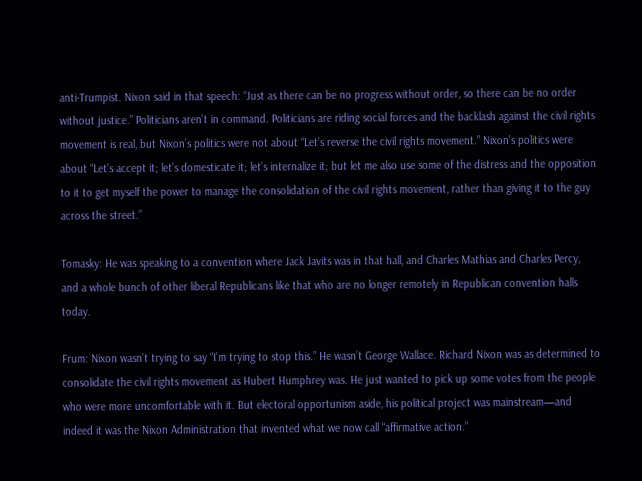anti-Trumpist. Nixon said in that speech: “Just as there can be no progress without order, so there can be no order without justice.” Politicians aren’t in command. Politicians are riding social forces and the backlash against the civil rights movement is real, but Nixon’s politics were not about “Let’s reverse the civil rights movement.” Nixon’s politics were about “Let’s accept it; let’s domesticate it; let’s internalize it; but let me also use some of the distress and the opposition to it to get myself the power to manage the consolidation of the civil rights movement, rather than giving it to the guy across the street.”

Tomasky: He was speaking to a convention where Jack Javits was in that hall, and Charles Mathias and Charles Percy, and a whole bunch of other liberal Republicans like that who are no longer remotely in Republican convention halls today.

Frum: Nixon wasn’t trying to say “I’m trying to stop this.” He wasn’t George Wallace. Richard Nixon was as determined to consolidate the civil rights movement as Hubert Humphrey was. He just wanted to pick up some votes from the people who were more uncomfortable with it. But electoral opportunism aside, his political project was mainstream—and indeed it was the Nixon Administration that invented what we now call “affirmative action.”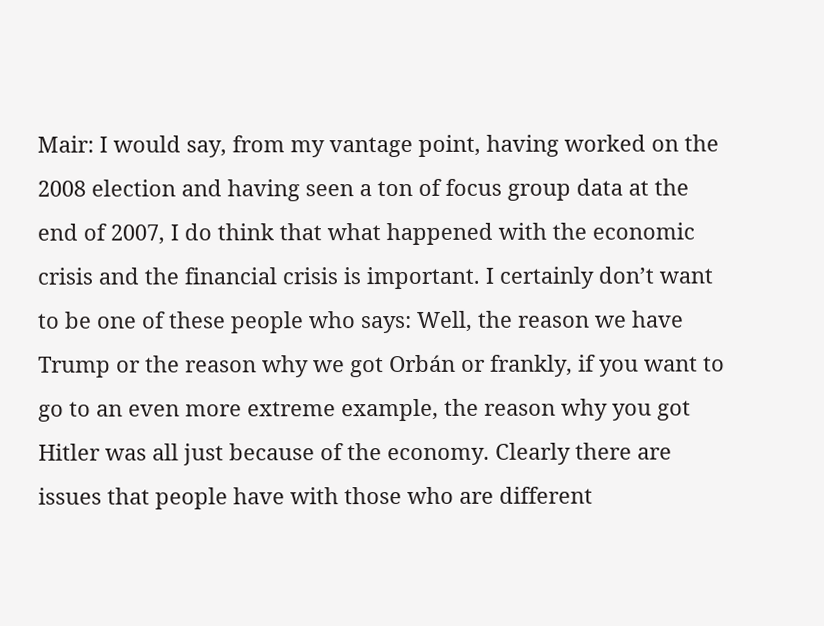Mair: I would say, from my vantage point, having worked on the 2008 election and having seen a ton of focus group data at the end of 2007, I do think that what happened with the economic crisis and the financial crisis is important. I certainly don’t want to be one of these people who says: Well, the reason we have Trump or the reason why we got Orbán or frankly, if you want to go to an even more extreme example, the reason why you got Hitler was all just because of the economy. Clearly there are issues that people have with those who are different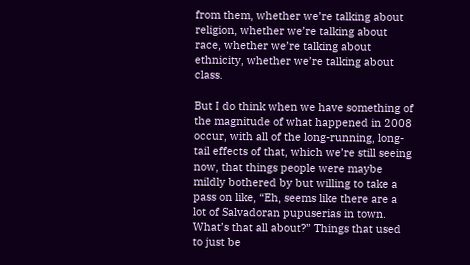from them, whether we’re talking about religion, whether we’re talking about race, whether we’re talking about ethnicity, whether we’re talking about class.

But I do think when we have something of the magnitude of what happened in 2008 occur, with all of the long-running, long-tail effects of that, which we’re still seeing now, that things people were maybe mildly bothered by but willing to take a pass on like, “Eh, seems like there are a lot of Salvadoran pupuserias in town. What’s that all about?” Things that used to just be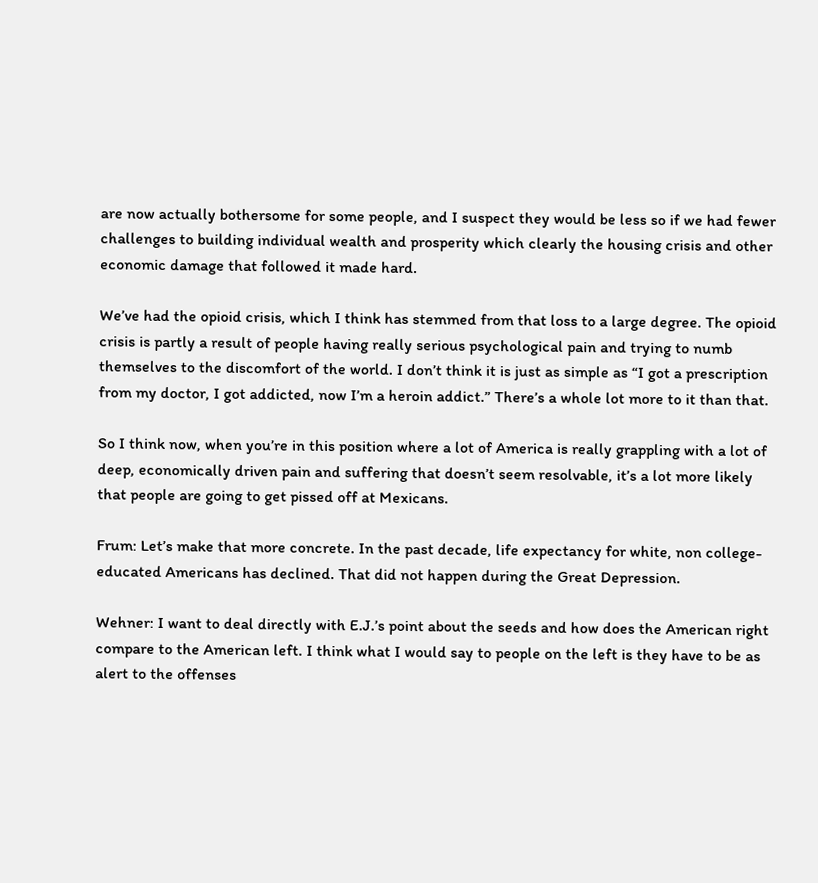are now actually bothersome for some people, and I suspect they would be less so if we had fewer challenges to building individual wealth and prosperity which clearly the housing crisis and other economic damage that followed it made hard.

We’ve had the opioid crisis, which I think has stemmed from that loss to a large degree. The opioid crisis is partly a result of people having really serious psychological pain and trying to numb themselves to the discomfort of the world. I don’t think it is just as simple as “I got a prescription from my doctor, I got addicted, now I’m a heroin addict.” There’s a whole lot more to it than that.

So I think now, when you’re in this position where a lot of America is really grappling with a lot of deep, economically driven pain and suffering that doesn’t seem resolvable, it’s a lot more likely that people are going to get pissed off at Mexicans.

Frum: Let’s make that more concrete. In the past decade, life expectancy for white, non college-educated Americans has declined. That did not happen during the Great Depression.

Wehner: I want to deal directly with E.J.’s point about the seeds and how does the American right compare to the American left. I think what I would say to people on the left is they have to be as alert to the offenses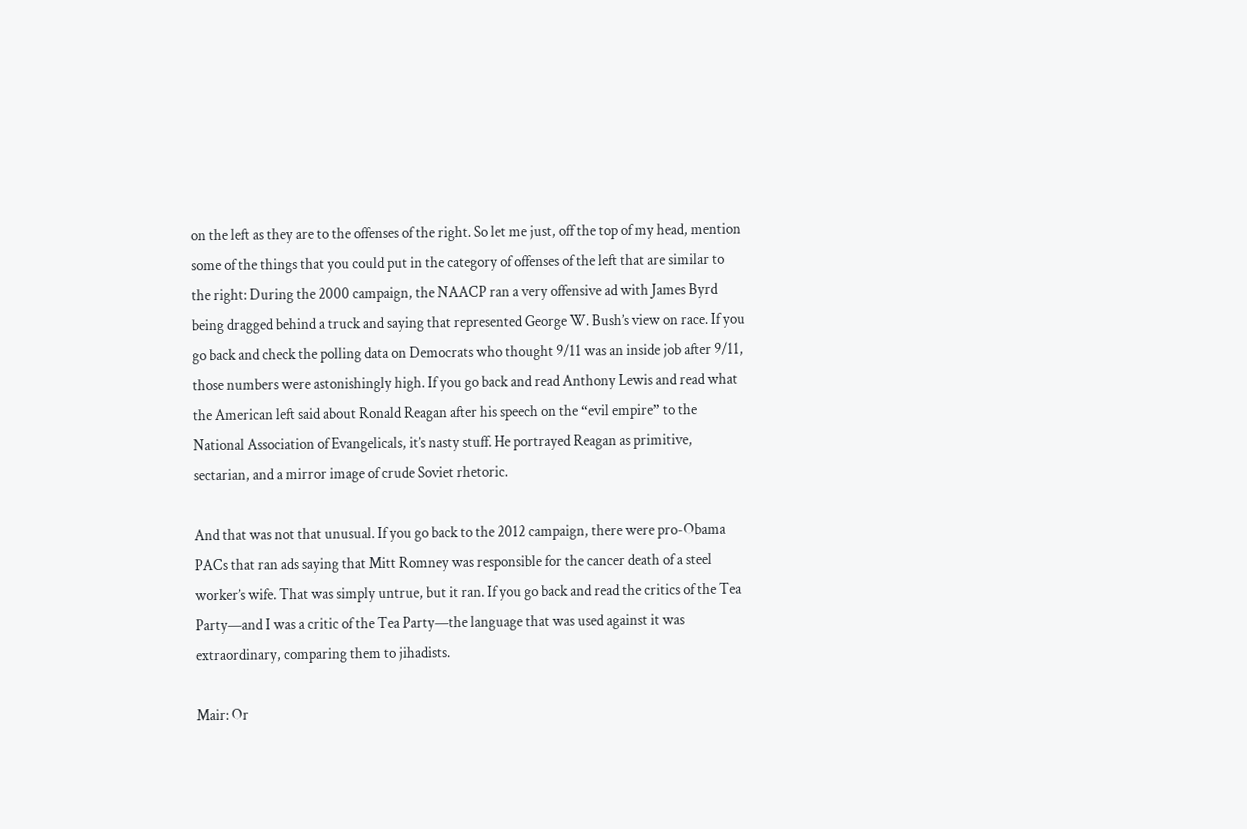on the left as they are to the offenses of the right. So let me just, off the top of my head, mention some of the things that you could put in the category of offenses of the left that are similar to the right: During the 2000 campaign, the NAACP ran a very offensive ad with James Byrd being dragged behind a truck and saying that represented George W. Bush’s view on race. If you go back and check the polling data on Democrats who thought 9/11 was an inside job after 9/11, those numbers were astonishingly high. If you go back and read Anthony Lewis and read what the American left said about Ronald Reagan after his speech on the “evil empire” to the National Association of Evangelicals, it’s nasty stuff. He portrayed Reagan as primitive, sectarian, and a mirror image of crude Soviet rhetoric.

And that was not that unusual. If you go back to the 2012 campaign, there were pro-Obama PACs that ran ads saying that Mitt Romney was responsible for the cancer death of a steel worker’s wife. That was simply untrue, but it ran. If you go back and read the critics of the Tea Party—and I was a critic of the Tea Party—the language that was used against it was extraordinary, comparing them to jihadists.

Mair: Or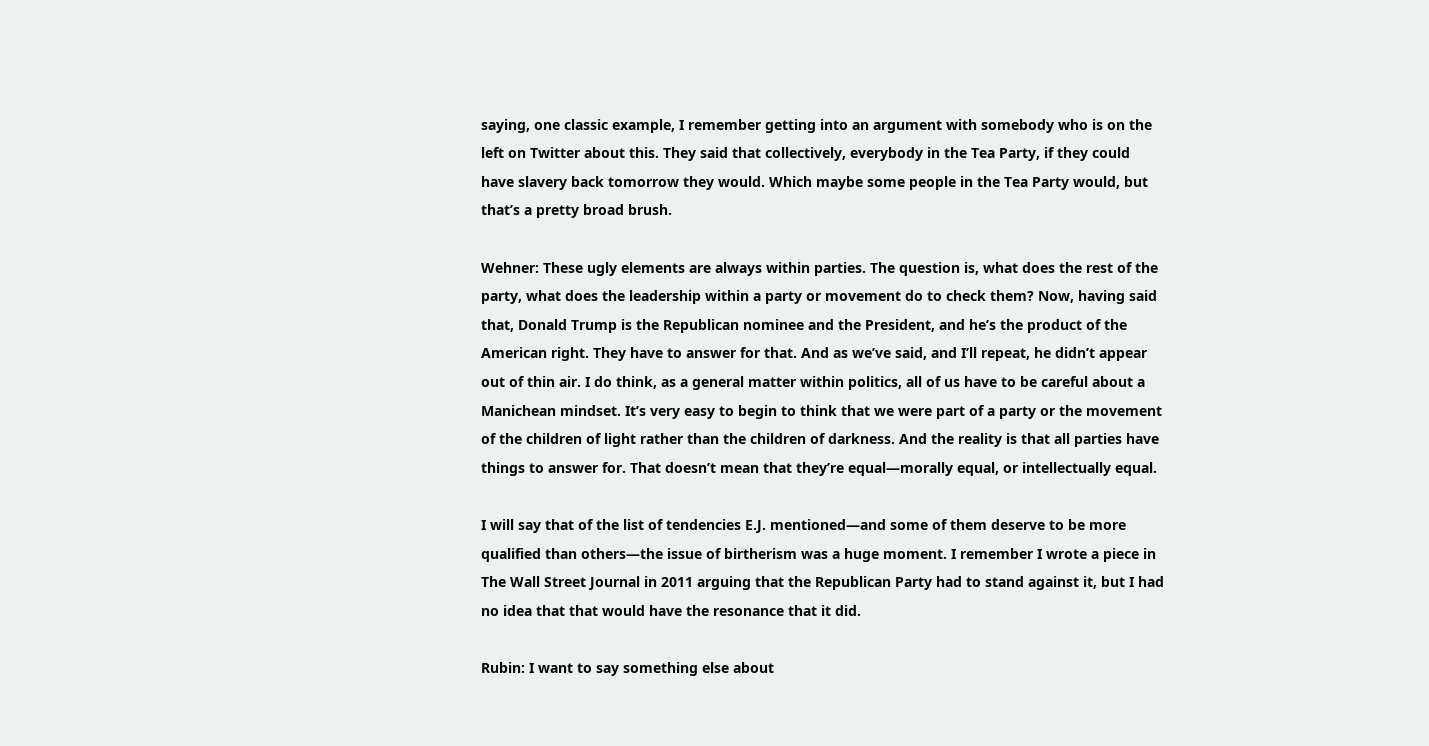saying, one classic example, I remember getting into an argument with somebody who is on the left on Twitter about this. They said that collectively, everybody in the Tea Party, if they could have slavery back tomorrow they would. Which maybe some people in the Tea Party would, but that’s a pretty broad brush.

Wehner: These ugly elements are always within parties. The question is, what does the rest of the party, what does the leadership within a party or movement do to check them? Now, having said that, Donald Trump is the Republican nominee and the President, and he’s the product of the American right. They have to answer for that. And as we’ve said, and I’ll repeat, he didn’t appear out of thin air. I do think, as a general matter within politics, all of us have to be careful about a Manichean mindset. It’s very easy to begin to think that we were part of a party or the movement of the children of light rather than the children of darkness. And the reality is that all parties have things to answer for. That doesn’t mean that they’re equal—morally equal, or intellectually equal.

I will say that of the list of tendencies E.J. mentioned—and some of them deserve to be more qualified than others—the issue of birtherism was a huge moment. I remember I wrote a piece in The Wall Street Journal in 2011 arguing that the Republican Party had to stand against it, but I had no idea that that would have the resonance that it did.

Rubin: I want to say something else about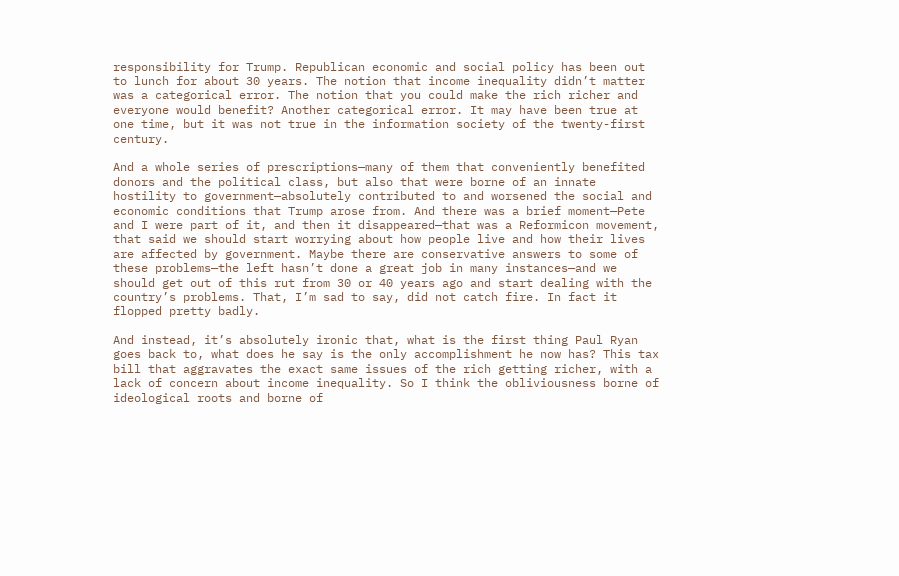responsibility for Trump. Republican economic and social policy has been out to lunch for about 30 years. The notion that income inequality didn’t matter was a categorical error. The notion that you could make the rich richer and everyone would benefit? Another categorical error. It may have been true at one time, but it was not true in the information society of the twenty-first century.

And a whole series of prescriptions—many of them that conveniently benefited donors and the political class, but also that were borne of an innate hostility to government—absolutely contributed to and worsened the social and economic conditions that Trump arose from. And there was a brief moment—Pete and I were part of it, and then it disappeared—that was a Reformicon movement, that said we should start worrying about how people live and how their lives are affected by government. Maybe there are conservative answers to some of these problems—the left hasn’t done a great job in many instances—and we should get out of this rut from 30 or 40 years ago and start dealing with the country’s problems. That, I’m sad to say, did not catch fire. In fact it flopped pretty badly.

And instead, it’s absolutely ironic that, what is the first thing Paul Ryan goes back to, what does he say is the only accomplishment he now has? This tax bill that aggravates the exact same issues of the rich getting richer, with a lack of concern about income inequality. So I think the obliviousness borne of ideological roots and borne of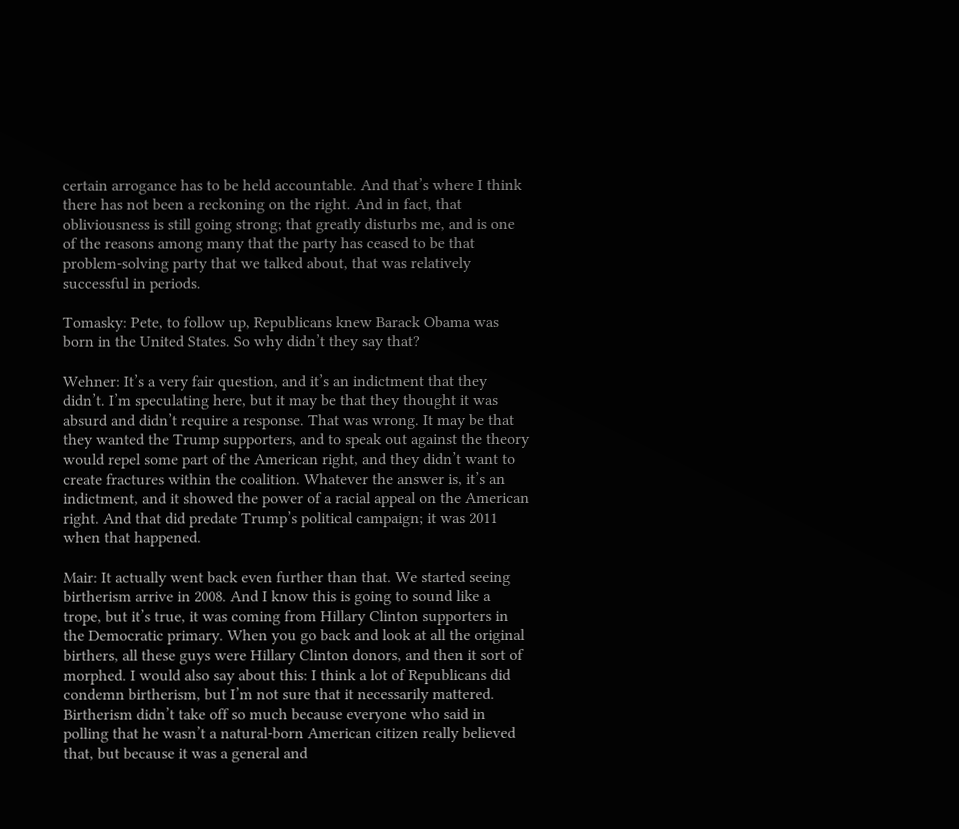certain arrogance has to be held accountable. And that’s where I think there has not been a reckoning on the right. And in fact, that obliviousness is still going strong; that greatly disturbs me, and is one of the reasons among many that the party has ceased to be that problem-solving party that we talked about, that was relatively successful in periods.

Tomasky: Pete, to follow up, Republicans knew Barack Obama was born in the United States. So why didn’t they say that?

Wehner: It’s a very fair question, and it’s an indictment that they didn’t. I’m speculating here, but it may be that they thought it was absurd and didn’t require a response. That was wrong. It may be that they wanted the Trump supporters, and to speak out against the theory would repel some part of the American right, and they didn’t want to create fractures within the coalition. Whatever the answer is, it’s an indictment, and it showed the power of a racial appeal on the American right. And that did predate Trump’s political campaign; it was 2011 when that happened.

Mair: It actually went back even further than that. We started seeing birtherism arrive in 2008. And I know this is going to sound like a trope, but it’s true, it was coming from Hillary Clinton supporters in the Democratic primary. When you go back and look at all the original birthers, all these guys were Hillary Clinton donors, and then it sort of morphed. I would also say about this: I think a lot of Republicans did condemn birtherism, but I’m not sure that it necessarily mattered. Birtherism didn’t take off so much because everyone who said in polling that he wasn’t a natural-born American citizen really believed that, but because it was a general and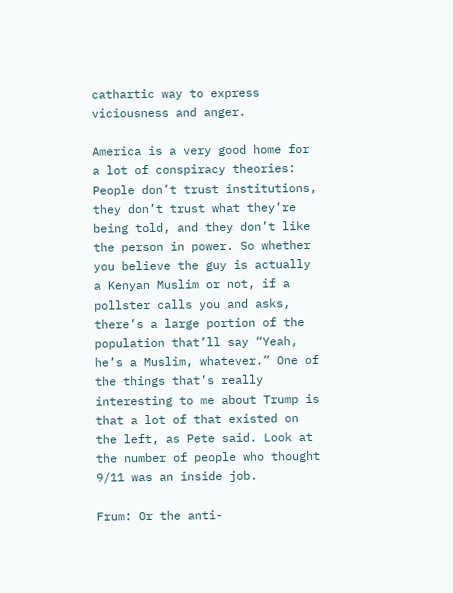cathartic way to express viciousness and anger.

America is a very good home for a lot of conspiracy theories: People don’t trust institutions, they don’t trust what they’re being told, and they don’t like the person in power. So whether you believe the guy is actually a Kenyan Muslim or not, if a pollster calls you and asks, there’s a large portion of the population that’ll say “Yeah, he’s a Muslim, whatever.” One of the things that’s really interesting to me about Trump is that a lot of that existed on the left, as Pete said. Look at the number of people who thought 9/11 was an inside job.

Frum: Or the anti-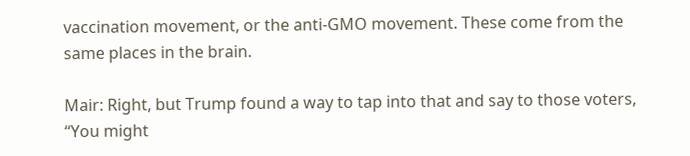vaccination movement, or the anti-GMO movement. These come from the same places in the brain.

Mair: Right, but Trump found a way to tap into that and say to those voters, “You might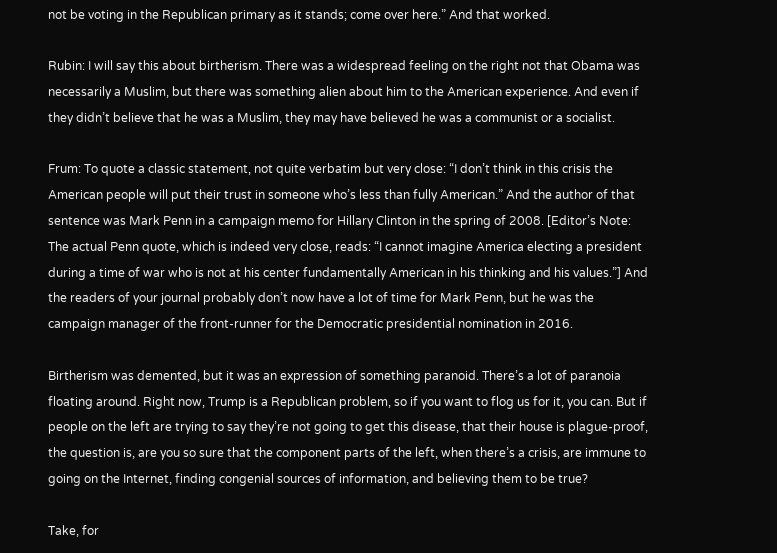not be voting in the Republican primary as it stands; come over here.” And that worked.

Rubin: I will say this about birtherism. There was a widespread feeling on the right not that Obama was necessarily a Muslim, but there was something alien about him to the American experience. And even if they didn’t believe that he was a Muslim, they may have believed he was a communist or a socialist.

Frum: To quote a classic statement, not quite verbatim but very close: “I don’t think in this crisis the American people will put their trust in someone who’s less than fully American.” And the author of that sentence was Mark Penn in a campaign memo for Hillary Clinton in the spring of 2008. [Editor’s Note: The actual Penn quote, which is indeed very close, reads: “I cannot imagine America electing a president during a time of war who is not at his center fundamentally American in his thinking and his values.”] And the readers of your journal probably don’t now have a lot of time for Mark Penn, but he was the campaign manager of the front-runner for the Democratic presidential nomination in 2016.

Birtherism was demented, but it was an expression of something paranoid. There’s a lot of paranoia floating around. Right now, Trump is a Republican problem, so if you want to flog us for it, you can. But if people on the left are trying to say they’re not going to get this disease, that their house is plague-proof, the question is, are you so sure that the component parts of the left, when there’s a crisis, are immune to going on the Internet, finding congenial sources of information, and believing them to be true?

Take, for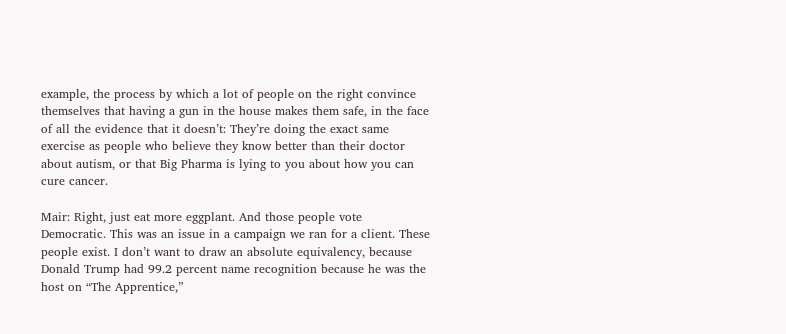example, the process by which a lot of people on the right convince themselves that having a gun in the house makes them safe, in the face of all the evidence that it doesn’t: They’re doing the exact same exercise as people who believe they know better than their doctor about autism, or that Big Pharma is lying to you about how you can cure cancer.

Mair: Right, just eat more eggplant. And those people vote Democratic. This was an issue in a campaign we ran for a client. These people exist. I don’t want to draw an absolute equivalency, because Donald Trump had 99.2 percent name recognition because he was the host on “The Apprentice,”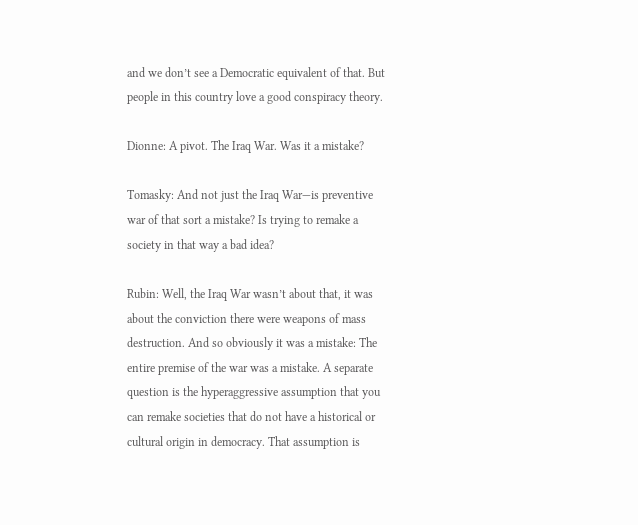and we don’t see a Democratic equivalent of that. But people in this country love a good conspiracy theory.

Dionne: A pivot. The Iraq War. Was it a mistake?

Tomasky: And not just the Iraq War—is preventive war of that sort a mistake? Is trying to remake a society in that way a bad idea?

Rubin: Well, the Iraq War wasn’t about that, it was about the conviction there were weapons of mass destruction. And so obviously it was a mistake: The entire premise of the war was a mistake. A separate question is the hyperaggressive assumption that you can remake societies that do not have a historical or cultural origin in democracy. That assumption is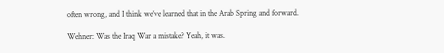often wrong, and I think we’ve learned that in the Arab Spring and forward.

Wehner: Was the Iraq War a mistake? Yeah, it was.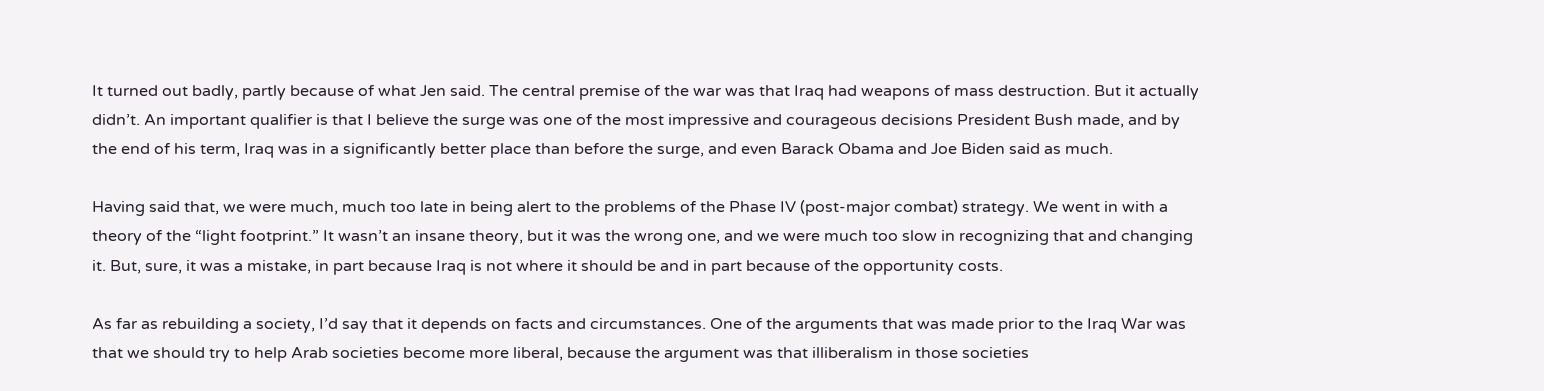It turned out badly, partly because of what Jen said. The central premise of the war was that Iraq had weapons of mass destruction. But it actually didn’t. An important qualifier is that I believe the surge was one of the most impressive and courageous decisions President Bush made, and by the end of his term, Iraq was in a significantly better place than before the surge, and even Barack Obama and Joe Biden said as much.

Having said that, we were much, much too late in being alert to the problems of the Phase IV (post-major combat) strategy. We went in with a theory of the “light footprint.” It wasn’t an insane theory, but it was the wrong one, and we were much too slow in recognizing that and changing it. But, sure, it was a mistake, in part because Iraq is not where it should be and in part because of the opportunity costs.

As far as rebuilding a society, I’d say that it depends on facts and circumstances. One of the arguments that was made prior to the Iraq War was that we should try to help Arab societies become more liberal, because the argument was that illiberalism in those societies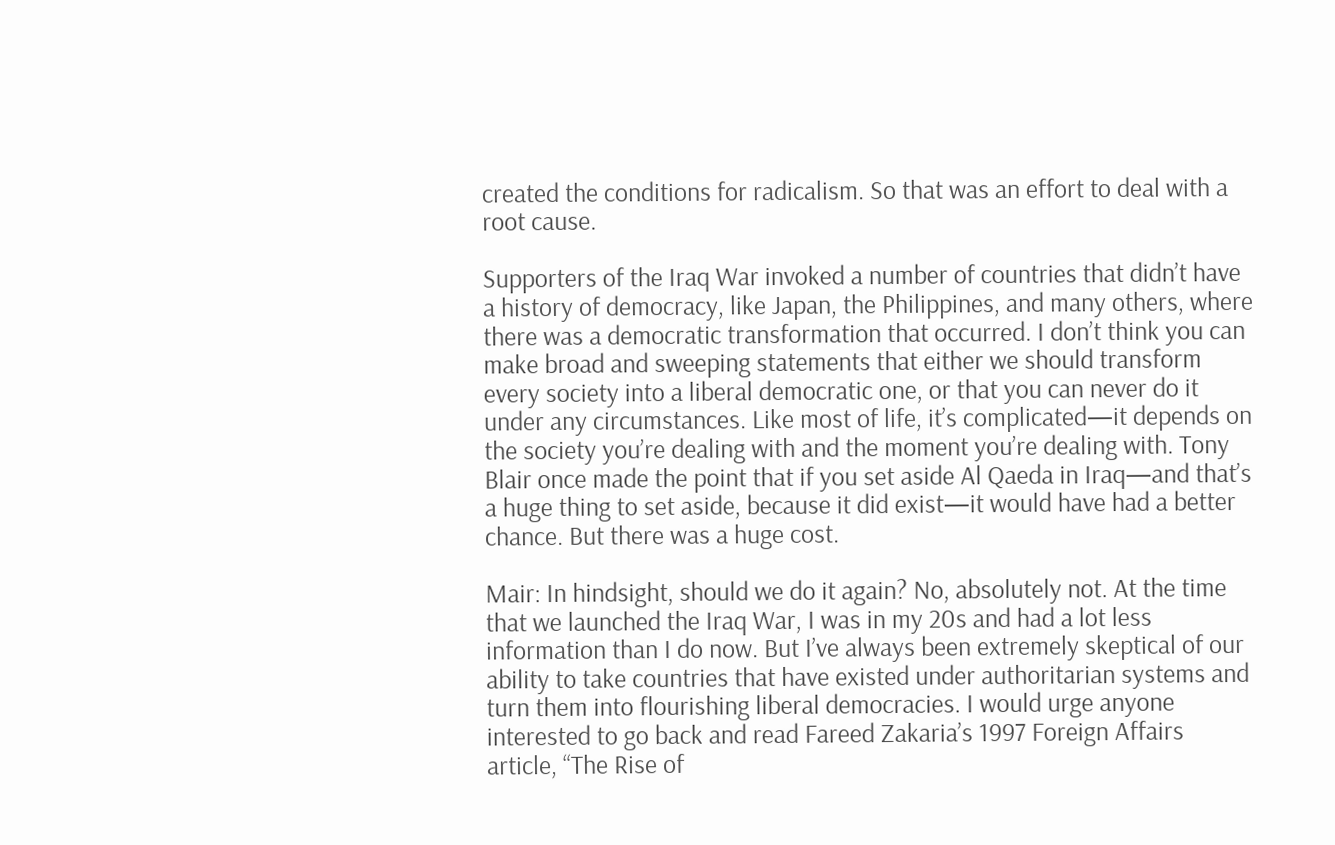created the conditions for radicalism. So that was an effort to deal with a root cause.

Supporters of the Iraq War invoked a number of countries that didn’t have a history of democracy, like Japan, the Philippines, and many others, where there was a democratic transformation that occurred. I don’t think you can make broad and sweeping statements that either we should transform every society into a liberal democratic one, or that you can never do it under any circumstances. Like most of life, it’s complicated—it depends on the society you’re dealing with and the moment you’re dealing with. Tony Blair once made the point that if you set aside Al Qaeda in Iraq—and that’s a huge thing to set aside, because it did exist—it would have had a better chance. But there was a huge cost.

Mair: In hindsight, should we do it again? No, absolutely not. At the time that we launched the Iraq War, I was in my 20s and had a lot less information than I do now. But I’ve always been extremely skeptical of our ability to take countries that have existed under authoritarian systems and turn them into flourishing liberal democracies. I would urge anyone interested to go back and read Fareed Zakaria’s 1997 Foreign Affairs article, “The Rise of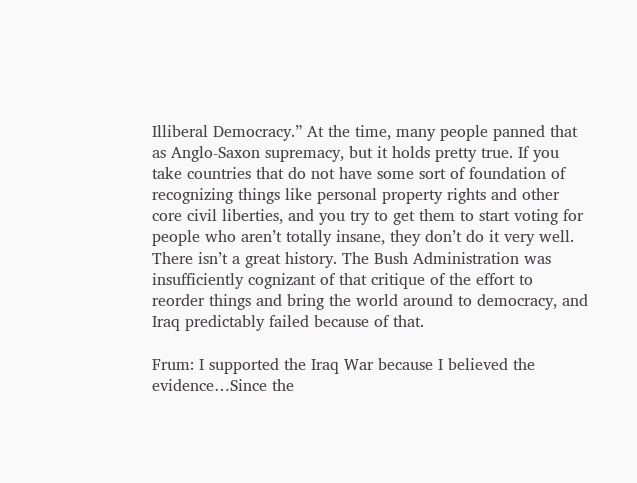Illiberal Democracy.” At the time, many people panned that as Anglo-Saxon supremacy, but it holds pretty true. If you take countries that do not have some sort of foundation of recognizing things like personal property rights and other core civil liberties, and you try to get them to start voting for people who aren’t totally insane, they don’t do it very well. There isn’t a great history. The Bush Administration was insufficiently cognizant of that critique of the effort to reorder things and bring the world around to democracy, and Iraq predictably failed because of that.

Frum: I supported the Iraq War because I believed the evidence…Since the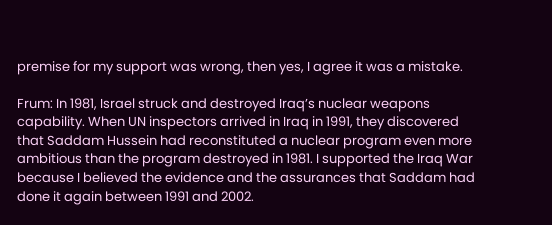premise for my support was wrong, then yes, I agree it was a mistake.

Frum: In 1981, Israel struck and destroyed Iraq’s nuclear weapons capability. When UN inspectors arrived in Iraq in 1991, they discovered that Saddam Hussein had reconstituted a nuclear program even more ambitious than the program destroyed in 1981. I supported the Iraq War because I believed the evidence and the assurances that Saddam had done it again between 1991 and 2002.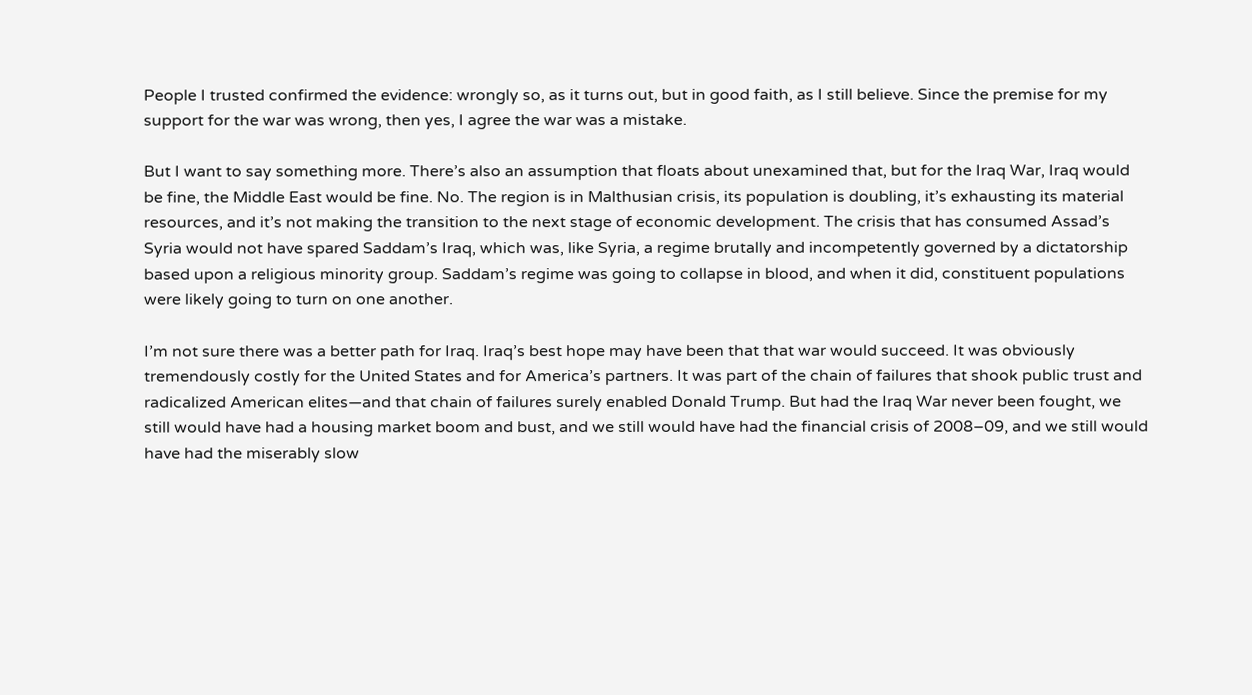People I trusted confirmed the evidence: wrongly so, as it turns out, but in good faith, as I still believe. Since the premise for my support for the war was wrong, then yes, I agree the war was a mistake.

But I want to say something more. There’s also an assumption that floats about unexamined that, but for the Iraq War, Iraq would be fine, the Middle East would be fine. No. The region is in Malthusian crisis, its population is doubling, it’s exhausting its material resources, and it’s not making the transition to the next stage of economic development. The crisis that has consumed Assad’s Syria would not have spared Saddam’s Iraq, which was, like Syria, a regime brutally and incompetently governed by a dictatorship based upon a religious minority group. Saddam’s regime was going to collapse in blood, and when it did, constituent populations were likely going to turn on one another.

I’m not sure there was a better path for Iraq. Iraq’s best hope may have been that that war would succeed. It was obviously tremendously costly for the United States and for America’s partners. It was part of the chain of failures that shook public trust and radicalized American elites—and that chain of failures surely enabled Donald Trump. But had the Iraq War never been fought, we still would have had a housing market boom and bust, and we still would have had the financial crisis of 2008–09, and we still would have had the miserably slow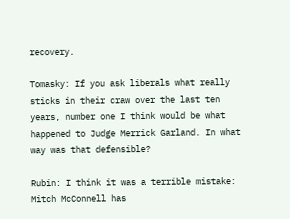recovery.

Tomasky: If you ask liberals what really sticks in their craw over the last ten years, number one I think would be what happened to Judge Merrick Garland. In what way was that defensible?

Rubin: I think it was a terrible mistake: Mitch McConnell has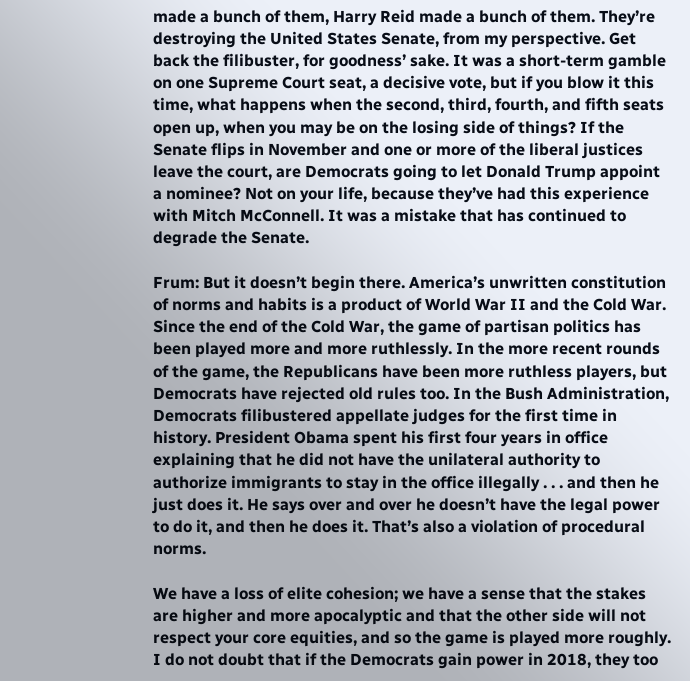made a bunch of them, Harry Reid made a bunch of them. They’re destroying the United States Senate, from my perspective. Get back the filibuster, for goodness’ sake. It was a short-term gamble on one Supreme Court seat, a decisive vote, but if you blow it this time, what happens when the second, third, fourth, and fifth seats open up, when you may be on the losing side of things? If the Senate flips in November and one or more of the liberal justices leave the court, are Democrats going to let Donald Trump appoint a nominee? Not on your life, because they’ve had this experience with Mitch McConnell. It was a mistake that has continued to degrade the Senate.

Frum: But it doesn’t begin there. America’s unwritten constitution of norms and habits is a product of World War II and the Cold War. Since the end of the Cold War, the game of partisan politics has been played more and more ruthlessly. In the more recent rounds of the game, the Republicans have been more ruthless players, but Democrats have rejected old rules too. In the Bush Administration, Democrats filibustered appellate judges for the first time in history. President Obama spent his first four years in office explaining that he did not have the unilateral authority to authorize immigrants to stay in the office illegally . . . and then he just does it. He says over and over he doesn’t have the legal power to do it, and then he does it. That’s also a violation of procedural norms.

We have a loss of elite cohesion; we have a sense that the stakes are higher and more apocalyptic and that the other side will not respect your core equities, and so the game is played more roughly. I do not doubt that if the Democrats gain power in 2018, they too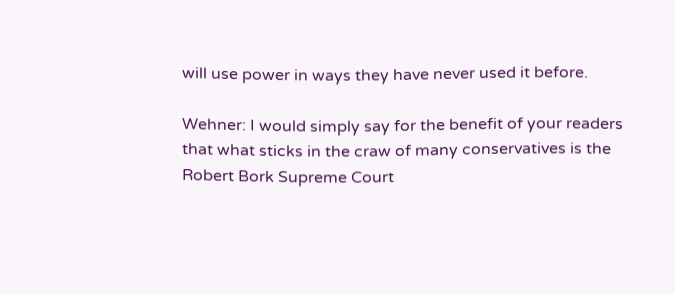will use power in ways they have never used it before.

Wehner: I would simply say for the benefit of your readers that what sticks in the craw of many conservatives is the Robert Bork Supreme Court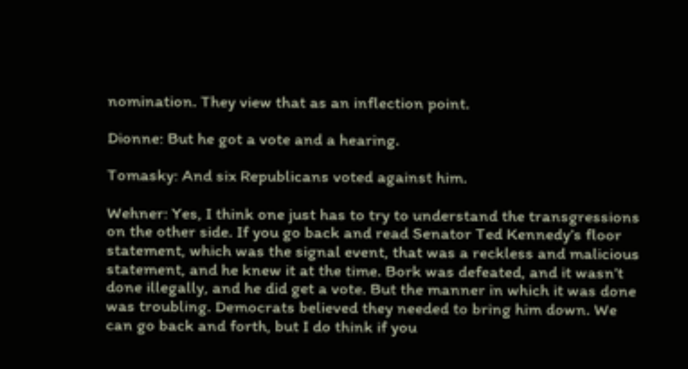nomination. They view that as an inflection point.

Dionne: But he got a vote and a hearing.

Tomasky: And six Republicans voted against him.

Wehner: Yes, I think one just has to try to understand the transgressions on the other side. If you go back and read Senator Ted Kennedy’s floor statement, which was the signal event, that was a reckless and malicious statement, and he knew it at the time. Bork was defeated, and it wasn’t done illegally, and he did get a vote. But the manner in which it was done was troubling. Democrats believed they needed to bring him down. We can go back and forth, but I do think if you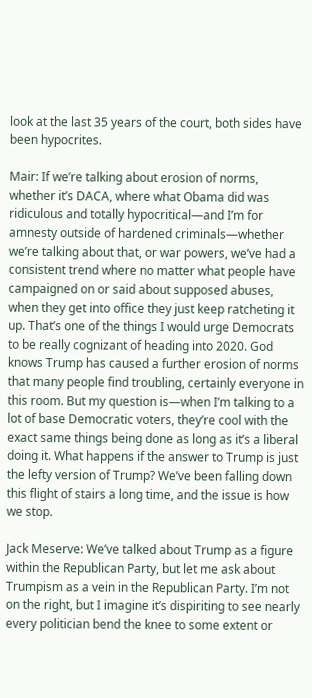look at the last 35 years of the court, both sides have been hypocrites.

Mair: If we’re talking about erosion of norms, whether it’s DACA, where what Obama did was ridiculous and totally hypocritical—and I’m for amnesty outside of hardened criminals—whether we’re talking about that, or war powers, we’ve had a consistent trend where no matter what people have campaigned on or said about supposed abuses, when they get into office they just keep ratcheting it up. That’s one of the things I would urge Democrats to be really cognizant of heading into 2020. God knows Trump has caused a further erosion of norms that many people find troubling, certainly everyone in this room. But my question is—when I’m talking to a lot of base Democratic voters, they’re cool with the exact same things being done as long as it’s a liberal doing it. What happens if the answer to Trump is just the lefty version of Trump? We’ve been falling down this flight of stairs a long time, and the issue is how we stop.

Jack Meserve: We’ve talked about Trump as a figure within the Republican Party, but let me ask about Trumpism as a vein in the Republican Party. I’m not on the right, but I imagine it’s dispiriting to see nearly every politician bend the knee to some extent or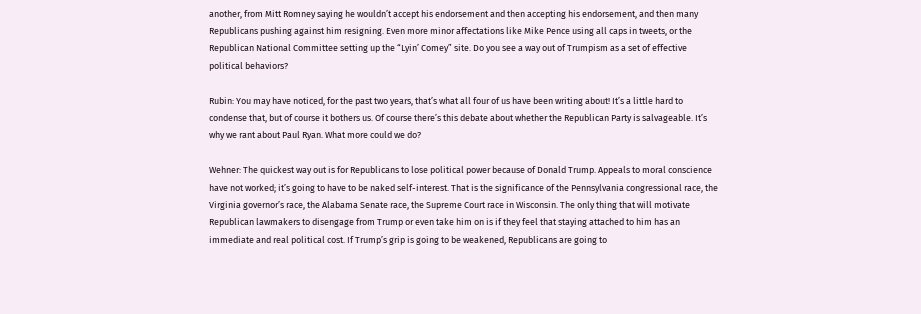another, from Mitt Romney saying he wouldn’t accept his endorsement and then accepting his endorsement, and then many Republicans pushing against him resigning. Even more minor affectations like Mike Pence using all caps in tweets, or the Republican National Committee setting up the “Lyin’ Comey” site. Do you see a way out of Trumpism as a set of effective political behaviors?

Rubin: You may have noticed, for the past two years, that’s what all four of us have been writing about! It’s a little hard to condense that, but of course it bothers us. Of course there’s this debate about whether the Republican Party is salvageable. It’s why we rant about Paul Ryan. What more could we do?

Wehner: The quickest way out is for Republicans to lose political power because of Donald Trump. Appeals to moral conscience have not worked; it’s going to have to be naked self-interest. That is the significance of the Pennsylvania congressional race, the Virginia governor’s race, the Alabama Senate race, the Supreme Court race in Wisconsin. The only thing that will motivate Republican lawmakers to disengage from Trump or even take him on is if they feel that staying attached to him has an immediate and real political cost. If Trump’s grip is going to be weakened, Republicans are going to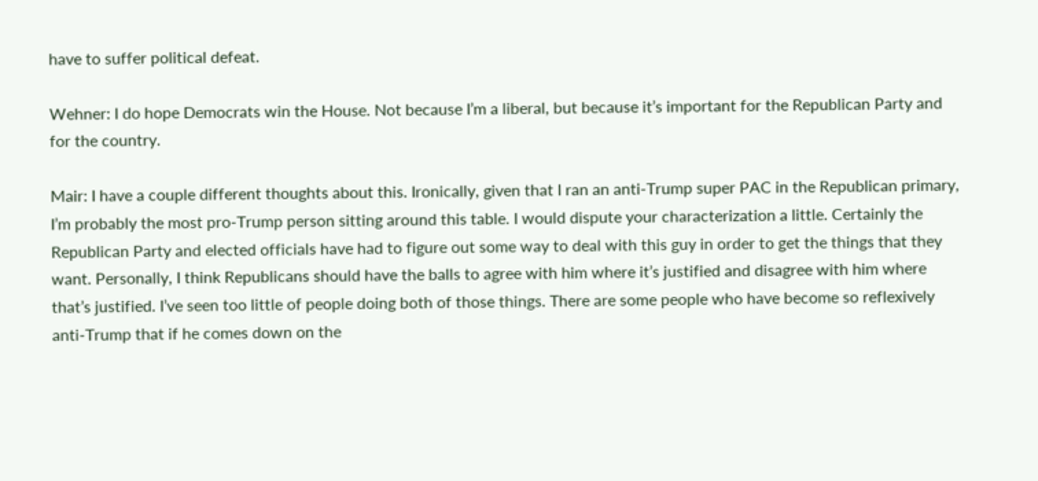have to suffer political defeat.

Wehner: I do hope Democrats win the House. Not because I’m a liberal, but because it’s important for the Republican Party and for the country.

Mair: I have a couple different thoughts about this. Ironically, given that I ran an anti-Trump super PAC in the Republican primary, I’m probably the most pro-Trump person sitting around this table. I would dispute your characterization a little. Certainly the Republican Party and elected officials have had to figure out some way to deal with this guy in order to get the things that they want. Personally, I think Republicans should have the balls to agree with him where it’s justified and disagree with him where that’s justified. I’ve seen too little of people doing both of those things. There are some people who have become so reflexively anti-Trump that if he comes down on the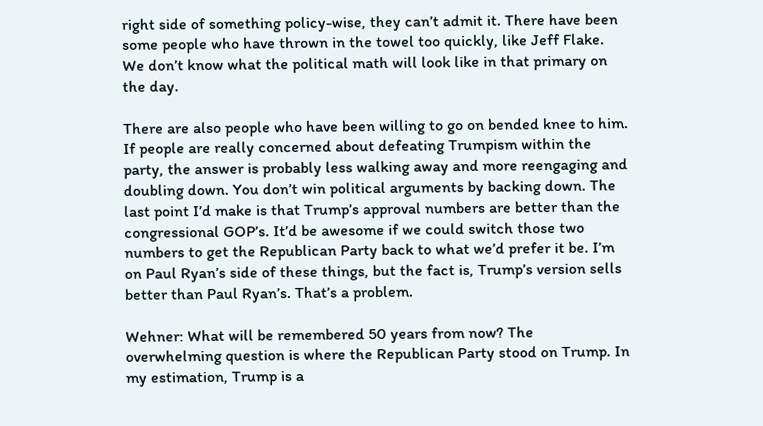right side of something policy-wise, they can’t admit it. There have been some people who have thrown in the towel too quickly, like Jeff Flake. We don’t know what the political math will look like in that primary on the day.

There are also people who have been willing to go on bended knee to him. If people are really concerned about defeating Trumpism within the party, the answer is probably less walking away and more reengaging and doubling down. You don’t win political arguments by backing down. The last point I’d make is that Trump’s approval numbers are better than the congressional GOP’s. It’d be awesome if we could switch those two numbers to get the Republican Party back to what we’d prefer it be. I’m on Paul Ryan’s side of these things, but the fact is, Trump’s version sells better than Paul Ryan’s. That’s a problem.

Wehner: What will be remembered 50 years from now? The overwhelming question is where the Republican Party stood on Trump. In my estimation, Trump is a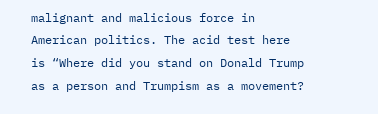malignant and malicious force in American politics. The acid test here is “Where did you stand on Donald Trump as a person and Trumpism as a movement?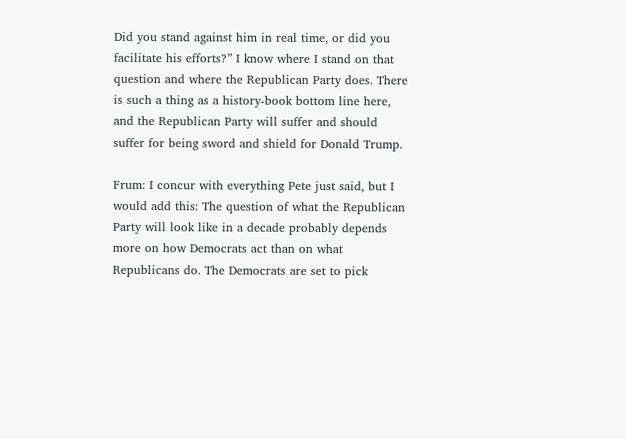Did you stand against him in real time, or did you facilitate his efforts?” I know where I stand on that question and where the Republican Party does. There is such a thing as a history-book bottom line here, and the Republican Party will suffer and should suffer for being sword and shield for Donald Trump.

Frum: I concur with everything Pete just said, but I would add this: The question of what the Republican Party will look like in a decade probably depends more on how Democrats act than on what Republicans do. The Democrats are set to pick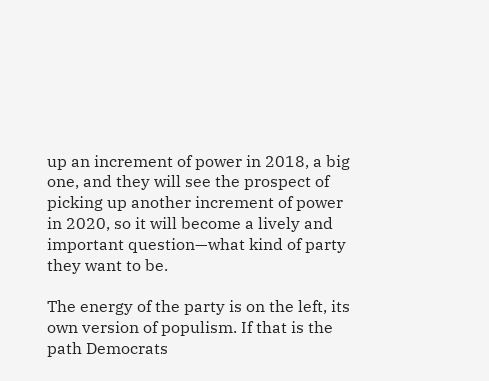up an increment of power in 2018, a big one, and they will see the prospect of picking up another increment of power in 2020, so it will become a lively and important question—what kind of party they want to be.

The energy of the party is on the left, its own version of populism. If that is the path Democrats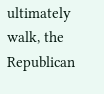ultimately walk, the Republican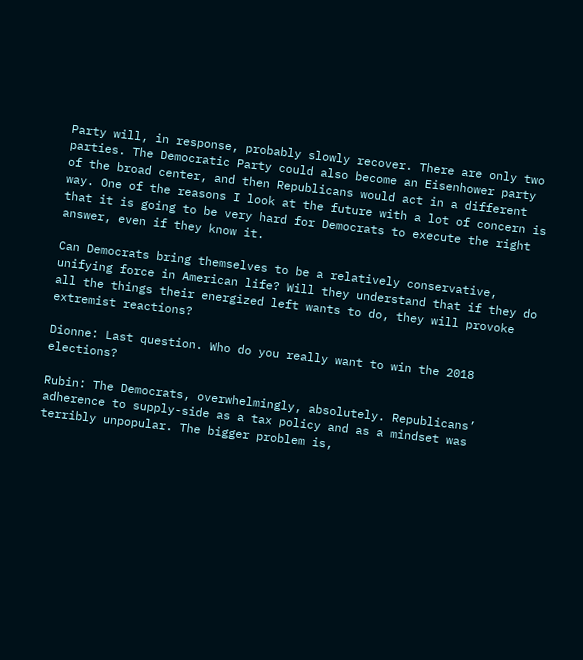Party will, in response, probably slowly recover. There are only two parties. The Democratic Party could also become an Eisenhower party of the broad center, and then Republicans would act in a different way. One of the reasons I look at the future with a lot of concern is that it is going to be very hard for Democrats to execute the right answer, even if they know it.

Can Democrats bring themselves to be a relatively conservative, unifying force in American life? Will they understand that if they do all the things their energized left wants to do, they will provoke extremist reactions?

Dionne: Last question. Who do you really want to win the 2018 elections?

Rubin: The Democrats, overwhelmingly, absolutely. Republicans’ adherence to supply-side as a tax policy and as a mindset was terribly unpopular. The bigger problem is,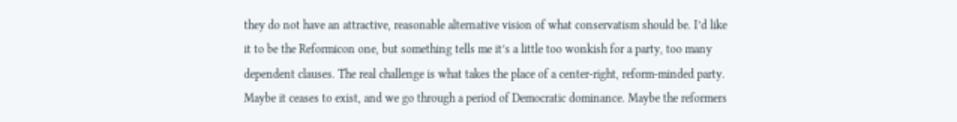they do not have an attractive, reasonable alternative vision of what conservatism should be. I’d like it to be the Reformicon one, but something tells me it’s a little too wonkish for a party, too many dependent clauses. The real challenge is what takes the place of a center-right, reform-minded party. Maybe it ceases to exist, and we go through a period of Democratic dominance. Maybe the reformers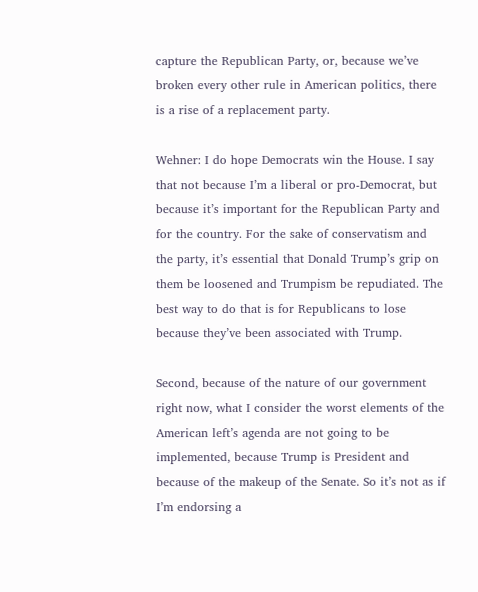capture the Republican Party, or, because we’ve broken every other rule in American politics, there is a rise of a replacement party.

Wehner: I do hope Democrats win the House. I say that not because I’m a liberal or pro-Democrat, but because it’s important for the Republican Party and for the country. For the sake of conservatism and the party, it’s essential that Donald Trump’s grip on them be loosened and Trumpism be repudiated. The best way to do that is for Republicans to lose because they’ve been associated with Trump.

Second, because of the nature of our government right now, what I consider the worst elements of the American left’s agenda are not going to be implemented, because Trump is President and because of the makeup of the Senate. So it’s not as if I’m endorsing a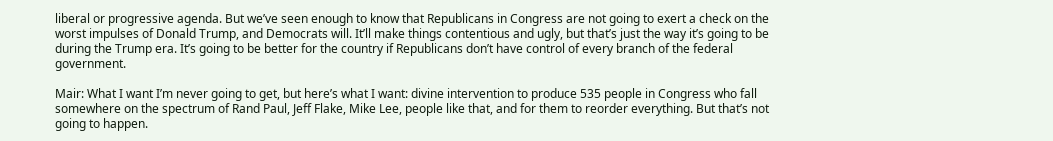liberal or progressive agenda. But we’ve seen enough to know that Republicans in Congress are not going to exert a check on the worst impulses of Donald Trump, and Democrats will. It’ll make things contentious and ugly, but that’s just the way it’s going to be during the Trump era. It’s going to be better for the country if Republicans don’t have control of every branch of the federal government.

Mair: What I want I’m never going to get, but here’s what I want: divine intervention to produce 535 people in Congress who fall somewhere on the spectrum of Rand Paul, Jeff Flake, Mike Lee, people like that, and for them to reorder everything. But that’s not going to happen.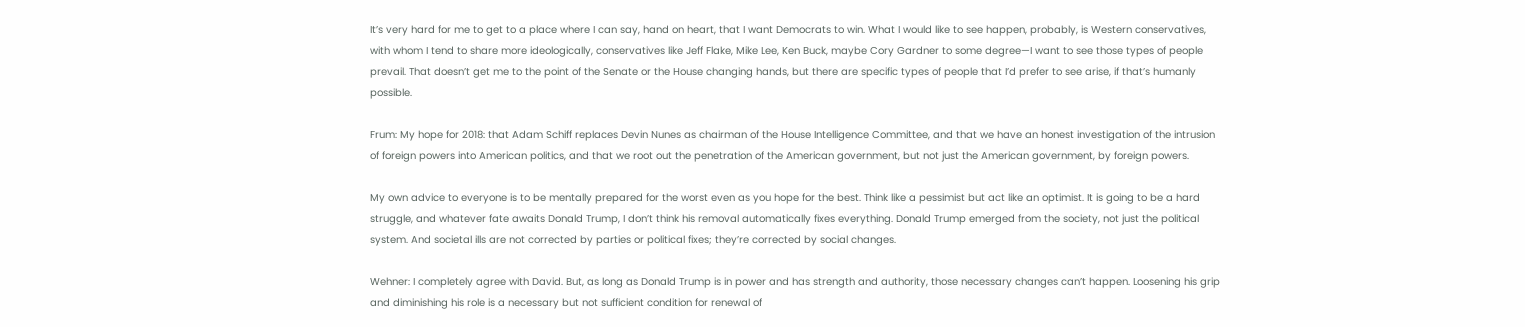It’s very hard for me to get to a place where I can say, hand on heart, that I want Democrats to win. What I would like to see happen, probably, is Western conservatives, with whom I tend to share more ideologically, conservatives like Jeff Flake, Mike Lee, Ken Buck, maybe Cory Gardner to some degree—I want to see those types of people prevail. That doesn’t get me to the point of the Senate or the House changing hands, but there are specific types of people that I’d prefer to see arise, if that’s humanly possible.

Frum: My hope for 2018: that Adam Schiff replaces Devin Nunes as chairman of the House Intelligence Committee, and that we have an honest investigation of the intrusion of foreign powers into American politics, and that we root out the penetration of the American government, but not just the American government, by foreign powers.

My own advice to everyone is to be mentally prepared for the worst even as you hope for the best. Think like a pessimist but act like an optimist. It is going to be a hard struggle, and whatever fate awaits Donald Trump, I don’t think his removal automatically fixes everything. Donald Trump emerged from the society, not just the political system. And societal ills are not corrected by parties or political fixes; they’re corrected by social changes.

Wehner: I completely agree with David. But, as long as Donald Trump is in power and has strength and authority, those necessary changes can’t happen. Loosening his grip and diminishing his role is a necessary but not sufficient condition for renewal of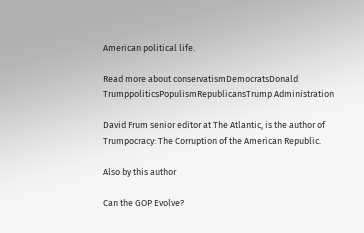American political life.

Read more about conservatismDemocratsDonald TrumppoliticsPopulismRepublicansTrump Administration

David Frum senior editor at The Atlantic, is the author of Trumpocracy: The Corruption of the American Republic.

Also by this author

Can the GOP Evolve?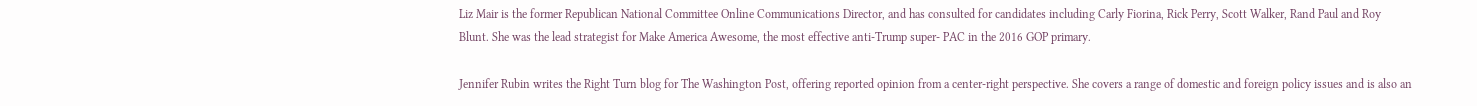Liz Mair is the former Republican National Committee Online Communications Director, and has consulted for candidates including Carly Fiorina, Rick Perry, Scott Walker, Rand Paul and Roy Blunt. She was the lead strategist for Make America Awesome, the most effective anti-Trump super- PAC in the 2016 GOP primary.

Jennifer Rubin writes the Right Turn blog for The Washington Post, offering reported opinion from a center-right perspective. She covers a range of domestic and foreign policy issues and is also an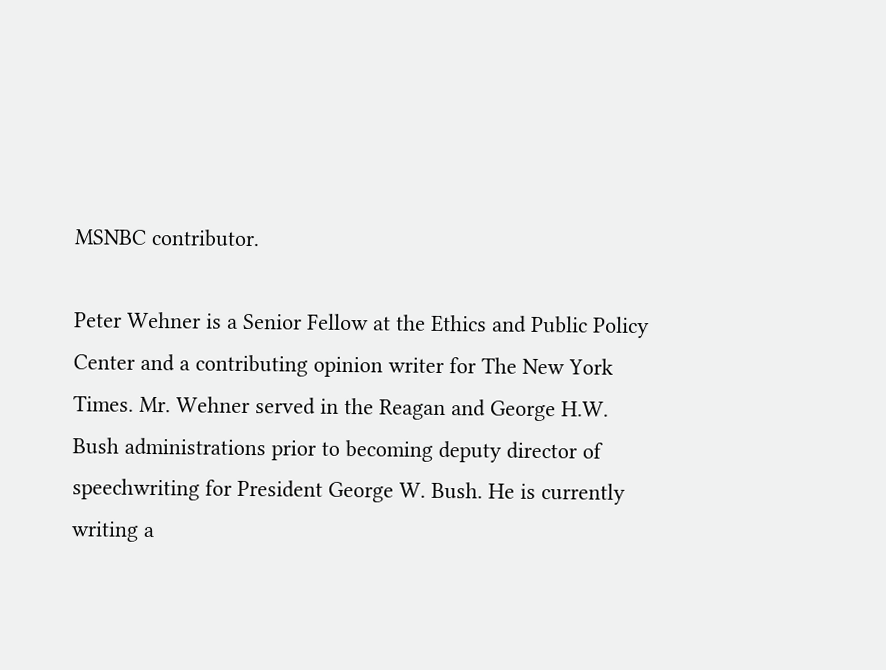MSNBC contributor.

Peter Wehner is a Senior Fellow at the Ethics and Public Policy Center and a contributing opinion writer for The New York Times. Mr. Wehner served in the Reagan and George H.W. Bush administrations prior to becoming deputy director of speechwriting for President George W. Bush. He is currently writing a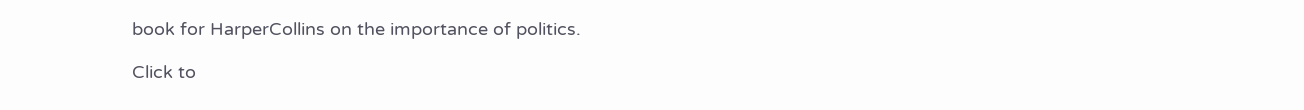book for HarperCollins on the importance of politics.

Click to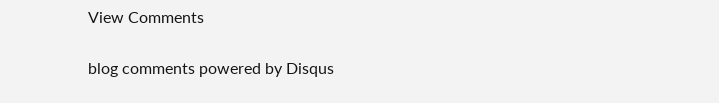View Comments

blog comments powered by Disqus